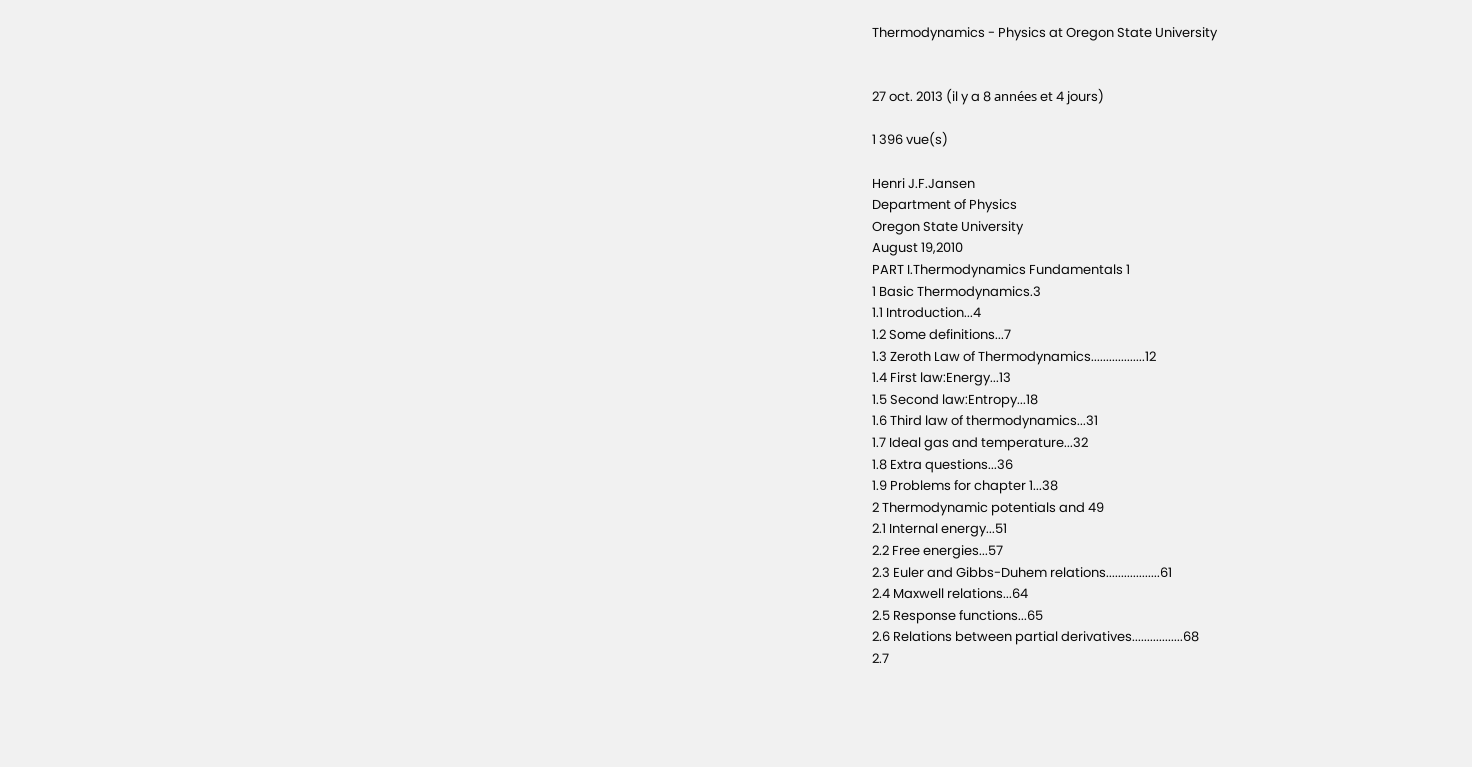Thermodynamics - Physics at Oregon State University


27 oct. 2013 (il y a 8 années et 4 jours)

1 396 vue(s)

Henri J.F.Jansen
Department of Physics
Oregon State University
August 19,2010
PART I.Thermodynamics Fundamentals 1
1 Basic Thermodynamics.3
1.1 Introduction...4
1.2 Some definitions...7
1.3 Zeroth Law of Thermodynamics..................12
1.4 First law:Energy...13
1.5 Second law:Entropy...18
1.6 Third law of thermodynamics...31
1.7 Ideal gas and temperature...32
1.8 Extra questions...36
1.9 Problems for chapter 1...38
2 Thermodynamic potentials and 49
2.1 Internal energy...51
2.2 Free energies...57
2.3 Euler and Gibbs-Duhem relations..................61
2.4 Maxwell relations...64
2.5 Response functions...65
2.6 Relations between partial derivatives.................68
2.7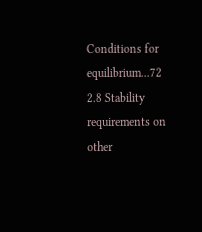Conditions for equilibrium...72
2.8 Stability requirements on other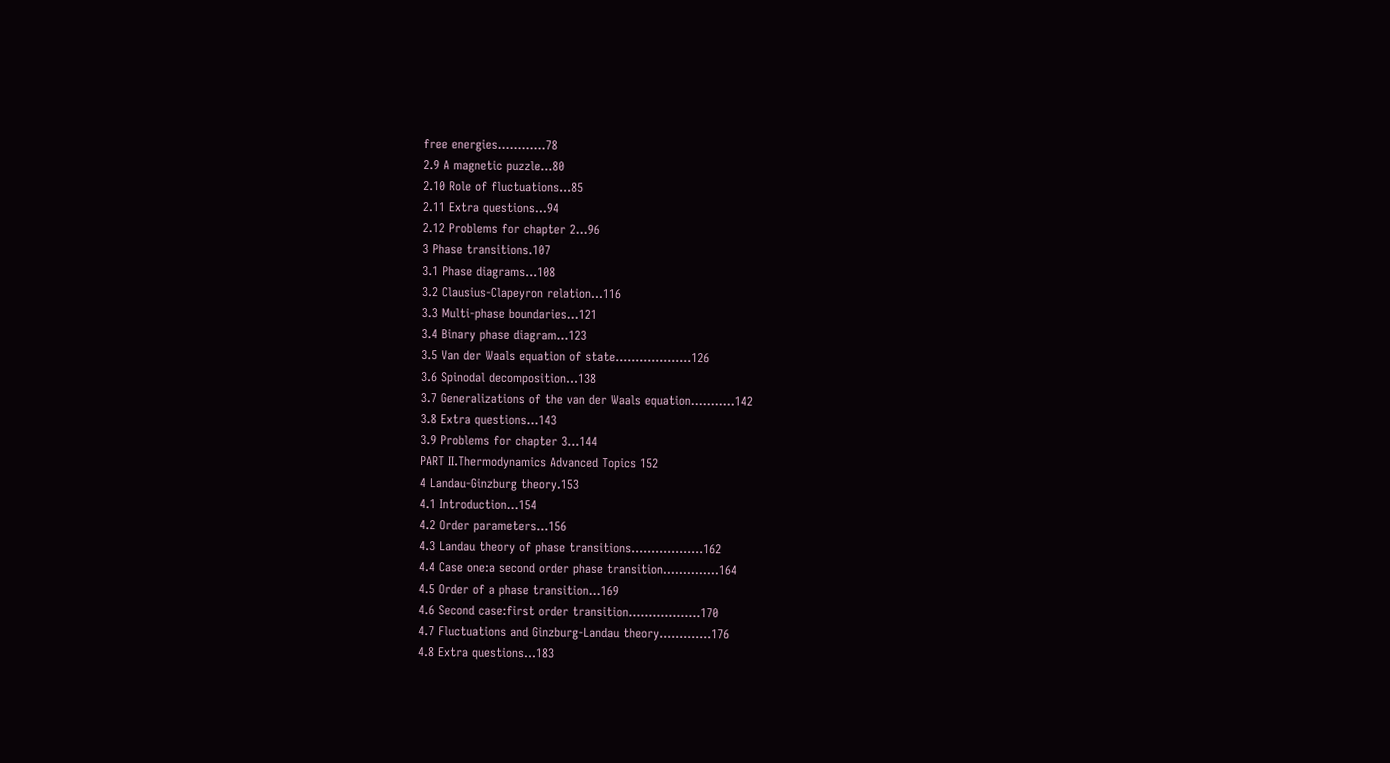free energies............78
2.9 A magnetic puzzle...80
2.10 Role of fluctuations...85
2.11 Extra questions...94
2.12 Problems for chapter 2...96
3 Phase transitions.107
3.1 Phase diagrams...108
3.2 Clausius-Clapeyron relation...116
3.3 Multi-phase boundaries...121
3.4 Binary phase diagram...123
3.5 Van der Waals equation of state...................126
3.6 Spinodal decomposition...138
3.7 Generalizations of the van der Waals equation...........142
3.8 Extra questions...143
3.9 Problems for chapter 3...144
PART II.Thermodynamics Advanced Topics 152
4 Landau-Ginzburg theory.153
4.1 Introduction...154
4.2 Order parameters...156
4.3 Landau theory of phase transitions..................162
4.4 Case one:a second order phase transition..............164
4.5 Order of a phase transition...169
4.6 Second case:first order transition..................170
4.7 Fluctuations and Ginzburg-Landau theory.............176
4.8 Extra questions...183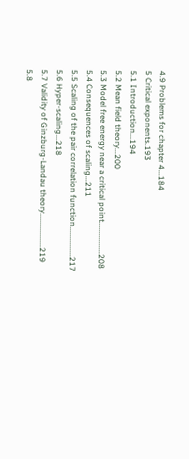4.9 Problems for chapter 4...184
5 Critical exponents.193
5.1 Introduction...194
5.2 Mean field theory...200
5.3 Model free energy near a critical point................208
5.4 Consequences of scaling...211
5.5 Scaling of the pair correlation function...............217
5.6 Hyper-scaling...218
5.7 Validity of Ginzburg-Landau theory.................219
5.8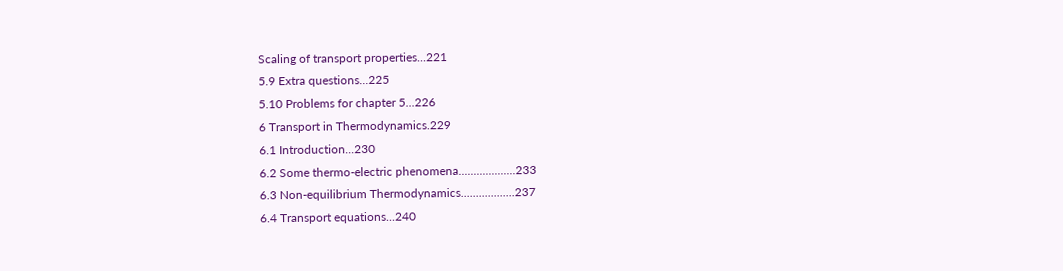Scaling of transport properties...221
5.9 Extra questions...225
5.10 Problems for chapter 5...226
6 Transport in Thermodynamics.229
6.1 Introduction...230
6.2 Some thermo-electric phenomena...................233
6.3 Non-equilibrium Thermodynamics..................237
6.4 Transport equations...240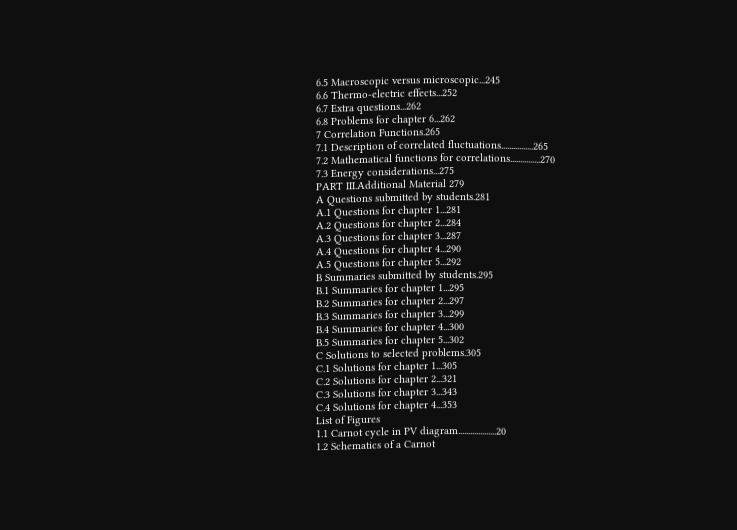6.5 Macroscopic versus microscopic...245
6.6 Thermo-electric effects...252
6.7 Extra questions...262
6.8 Problems for chapter 6...262
7 Correlation Functions.265
7.1 Description of correlated fluctuations................265
7.2 Mathematical functions for correlations...............270
7.3 Energy considerations...275
PART III.Additional Material 279
A Questions submitted by students.281
A.1 Questions for chapter 1...281
A.2 Questions for chapter 2...284
A.3 Questions for chapter 3...287
A.4 Questions for chapter 4...290
A.5 Questions for chapter 5...292
B Summaries submitted by students.295
B.1 Summaries for chapter 1...295
B.2 Summaries for chapter 2...297
B.3 Summaries for chapter 3...299
B.4 Summaries for chapter 4...300
B.5 Summaries for chapter 5...302
C Solutions to selected problems.305
C.1 Solutions for chapter 1...305
C.2 Solutions for chapter 2...321
C.3 Solutions for chapter 3...343
C.4 Solutions for chapter 4...353
List of Figures
1.1 Carnot cycle in PV diagram...................20
1.2 Schematics of a Carnot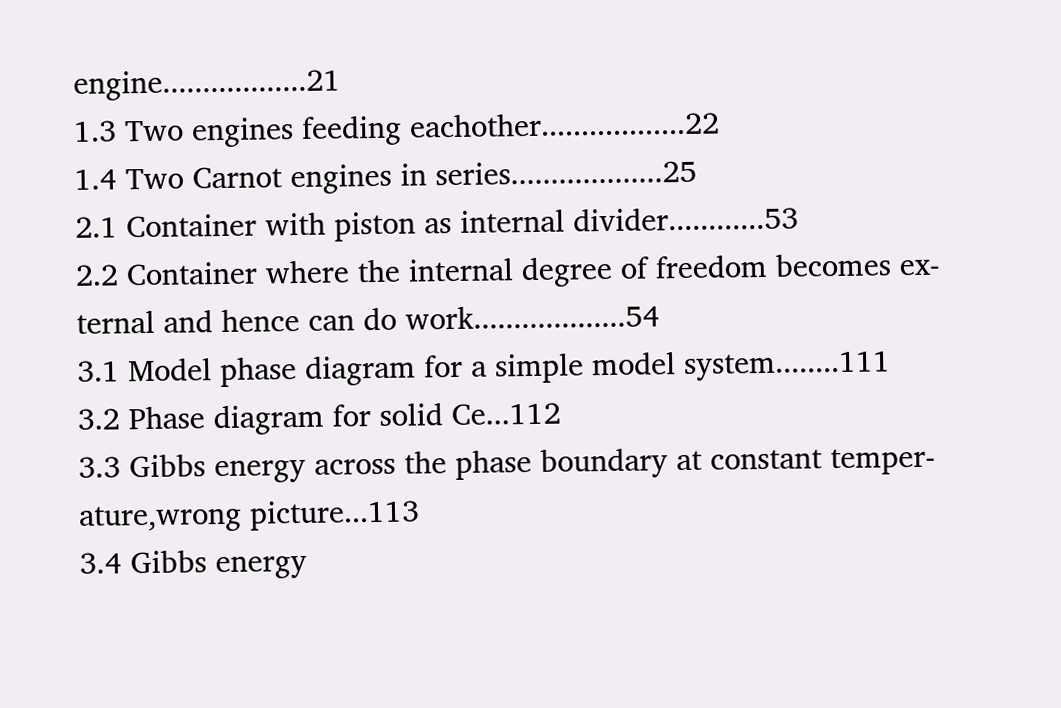engine..................21
1.3 Two engines feeding eachother..................22
1.4 Two Carnot engines in series...................25
2.1 Container with piston as internal divider............53
2.2 Container where the internal degree of freedom becomes ex-
ternal and hence can do work...................54
3.1 Model phase diagram for a simple model system........111
3.2 Phase diagram for solid Ce...112
3.3 Gibbs energy across the phase boundary at constant temper-
ature,wrong picture...113
3.4 Gibbs energy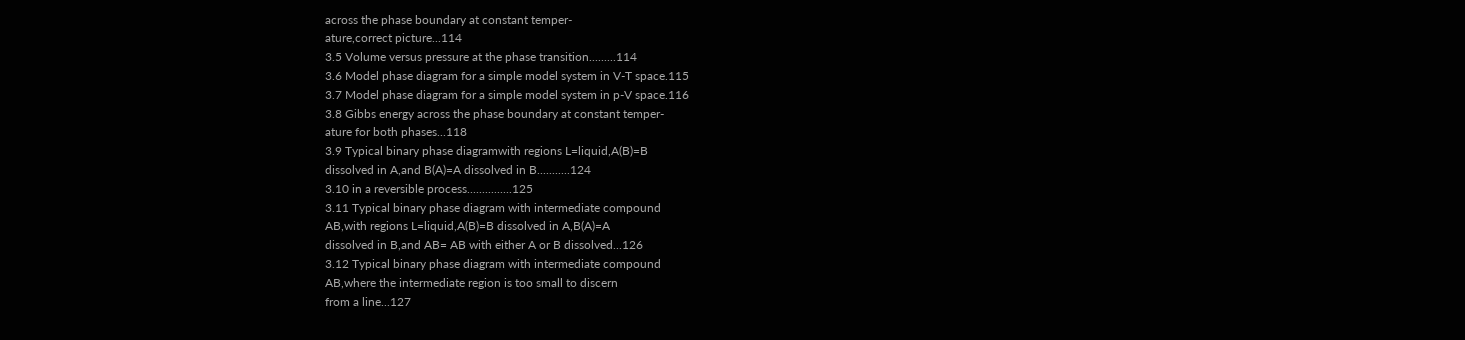across the phase boundary at constant temper-
ature,correct picture...114
3.5 Volume versus pressure at the phase transition.........114
3.6 Model phase diagram for a simple model system in V-T space.115
3.7 Model phase diagram for a simple model system in p-V space.116
3.8 Gibbs energy across the phase boundary at constant temper-
ature for both phases...118
3.9 Typical binary phase diagramwith regions L=liquid,A(B)=B
dissolved in A,and B(A)=A dissolved in B...........124
3.10 in a reversible process...............125
3.11 Typical binary phase diagram with intermediate compound
AB,with regions L=liquid,A(B)=B dissolved in A,B(A)=A
dissolved in B,and AB= AB with either A or B dissolved...126
3.12 Typical binary phase diagram with intermediate compound
AB,where the intermediate region is too small to discern
from a line...127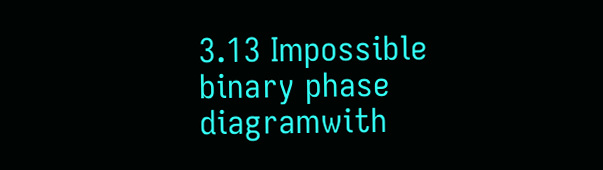3.13 Impossible binary phase diagramwith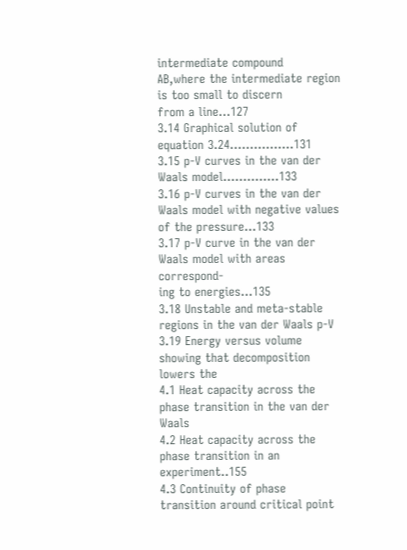intermediate compound
AB,where the intermediate region is too small to discern
from a line...127
3.14 Graphical solution of equation 3.24................131
3.15 p-V curves in the van der Waals model..............133
3.16 p-V curves in the van der Waals model with negative values
of the pressure...133
3.17 p-V curve in the van der Waals model with areas correspond-
ing to energies...135
3.18 Unstable and meta-stable regions in the van der Waals p-V
3.19 Energy versus volume showing that decomposition lowers the
4.1 Heat capacity across the phase transition in the van der Waals
4.2 Heat capacity across the phase transition in an experiment..155
4.3 Continuity of phase transition around critical point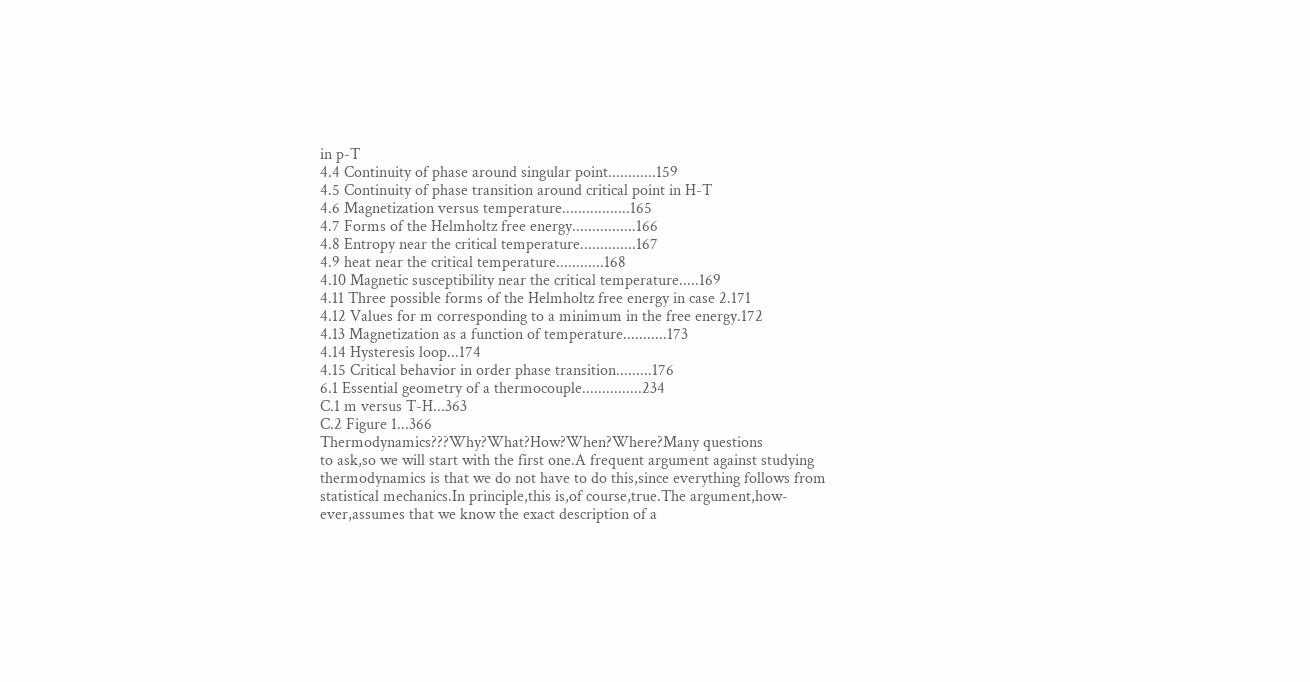in p-T
4.4 Continuity of phase around singular point............159
4.5 Continuity of phase transition around critical point in H-T
4.6 Magnetization versus temperature.................165
4.7 Forms of the Helmholtz free energy................166
4.8 Entropy near the critical temperature..............167
4.9 heat near the critical temperature............168
4.10 Magnetic susceptibility near the critical temperature.....169
4.11 Three possible forms of the Helmholtz free energy in case 2.171
4.12 Values for m corresponding to a minimum in the free energy.172
4.13 Magnetization as a function of temperature...........173
4.14 Hysteresis loop...174
4.15 Critical behavior in order phase transition.........176
6.1 Essential geometry of a thermocouple...............234
C.1 m versus T-H...363
C.2 Figure 1...366
Thermodynamics???Why?What?How?When?Where?Many questions
to ask,so we will start with the first one.A frequent argument against studying
thermodynamics is that we do not have to do this,since everything follows from
statistical mechanics.In principle,this is,of course,true.The argument,how-
ever,assumes that we know the exact description of a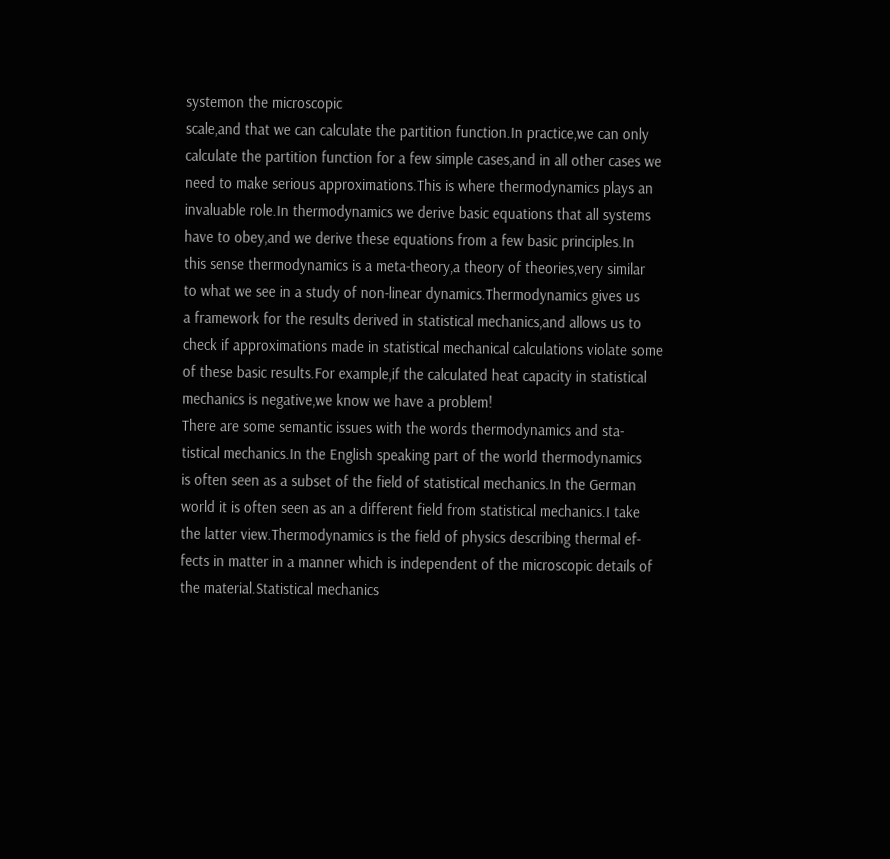systemon the microscopic
scale,and that we can calculate the partition function.In practice,we can only
calculate the partition function for a few simple cases,and in all other cases we
need to make serious approximations.This is where thermodynamics plays an
invaluable role.In thermodynamics we derive basic equations that all systems
have to obey,and we derive these equations from a few basic principles.In
this sense thermodynamics is a meta-theory,a theory of theories,very similar
to what we see in a study of non-linear dynamics.Thermodynamics gives us
a framework for the results derived in statistical mechanics,and allows us to
check if approximations made in statistical mechanical calculations violate some
of these basic results.For example,if the calculated heat capacity in statistical
mechanics is negative,we know we have a problem!
There are some semantic issues with the words thermodynamics and sta-
tistical mechanics.In the English speaking part of the world thermodynamics
is often seen as a subset of the field of statistical mechanics.In the German
world it is often seen as an a different field from statistical mechanics.I take
the latter view.Thermodynamics is the field of physics describing thermal ef-
fects in matter in a manner which is independent of the microscopic details of
the material.Statistical mechanics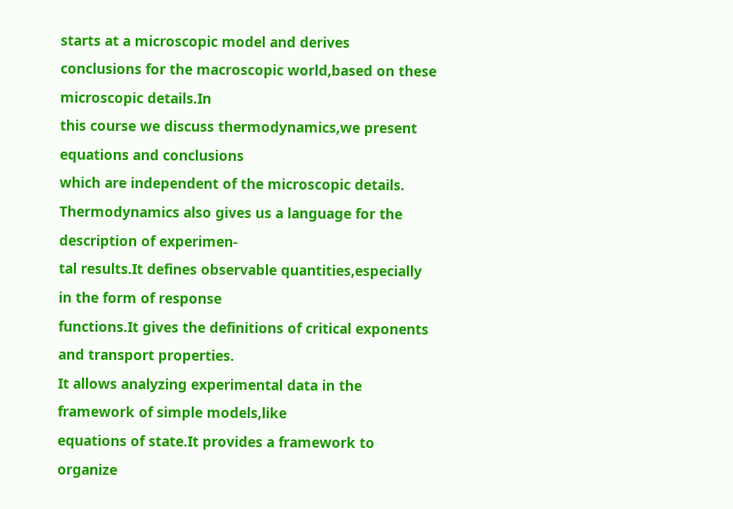starts at a microscopic model and derives
conclusions for the macroscopic world,based on these microscopic details.In
this course we discuss thermodynamics,we present equations and conclusions
which are independent of the microscopic details.
Thermodynamics also gives us a language for the description of experimen-
tal results.It defines observable quantities,especially in the form of response
functions.It gives the definitions of critical exponents and transport properties.
It allows analyzing experimental data in the framework of simple models,like
equations of state.It provides a framework to organize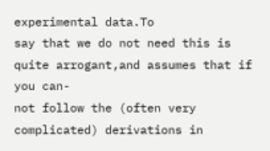experimental data.To
say that we do not need this is quite arrogant,and assumes that if you can-
not follow the (often very complicated) derivations in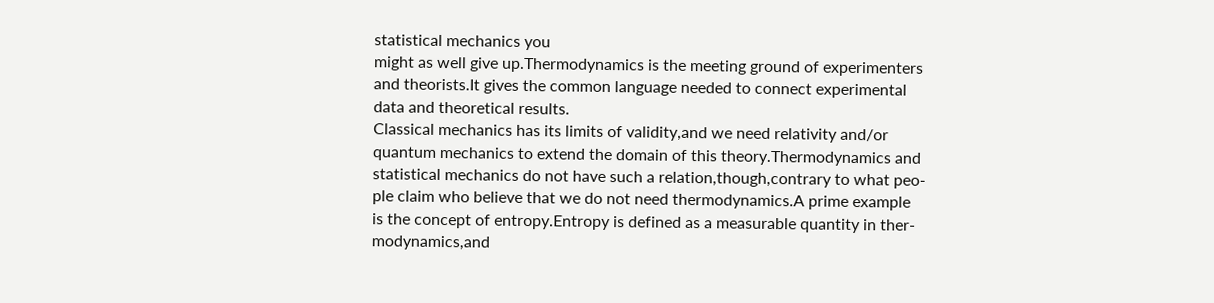statistical mechanics you
might as well give up.Thermodynamics is the meeting ground of experimenters
and theorists.It gives the common language needed to connect experimental
data and theoretical results.
Classical mechanics has its limits of validity,and we need relativity and/or
quantum mechanics to extend the domain of this theory.Thermodynamics and
statistical mechanics do not have such a relation,though,contrary to what peo-
ple claim who believe that we do not need thermodynamics.A prime example
is the concept of entropy.Entropy is defined as a measurable quantity in ther-
modynamics,and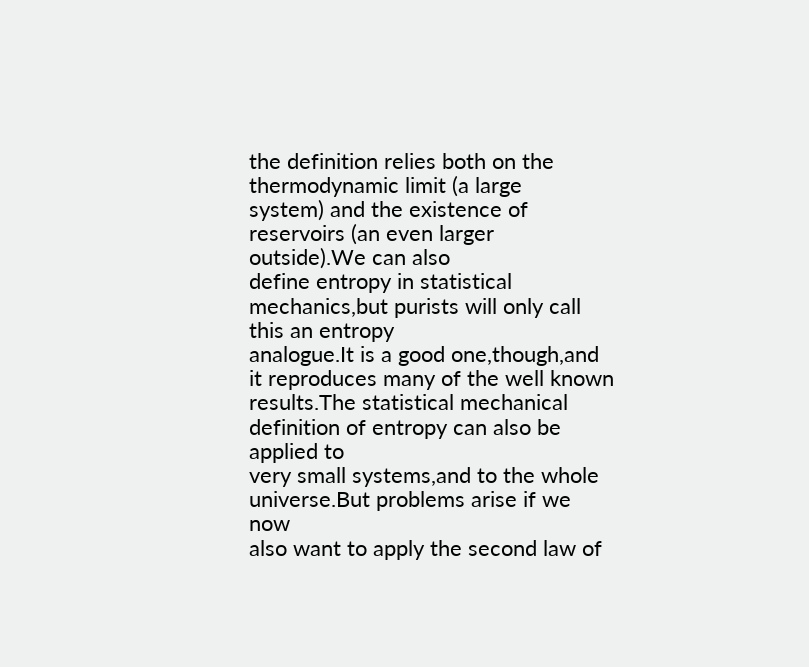the definition relies both on the thermodynamic limit (a large
system) and the existence of reservoirs (an even larger outside).We can also
define entropy in statistical mechanics,but purists will only call this an entropy
analogue.It is a good one,though,and it reproduces many of the well known
results.The statistical mechanical definition of entropy can also be applied to
very small systems,and to the whole universe.But problems arise if we now
also want to apply the second law of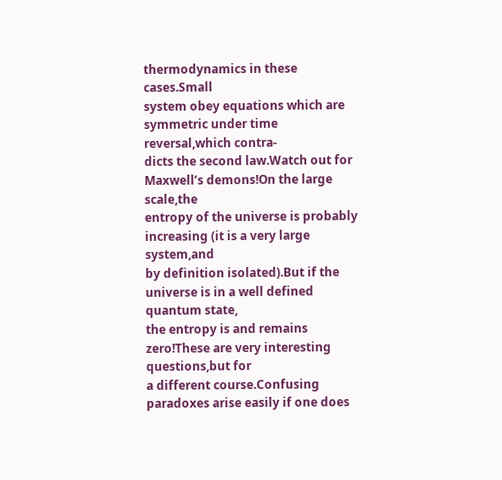thermodynamics in these cases.Small
system obey equations which are symmetric under time reversal,which contra-
dicts the second law.Watch out for Maxwell’s demons!On the large scale,the
entropy of the universe is probably increasing (it is a very large system,and
by definition isolated).But if the universe is in a well defined quantum state,
the entropy is and remains zero!These are very interesting questions,but for
a different course.Confusing paradoxes arise easily if one does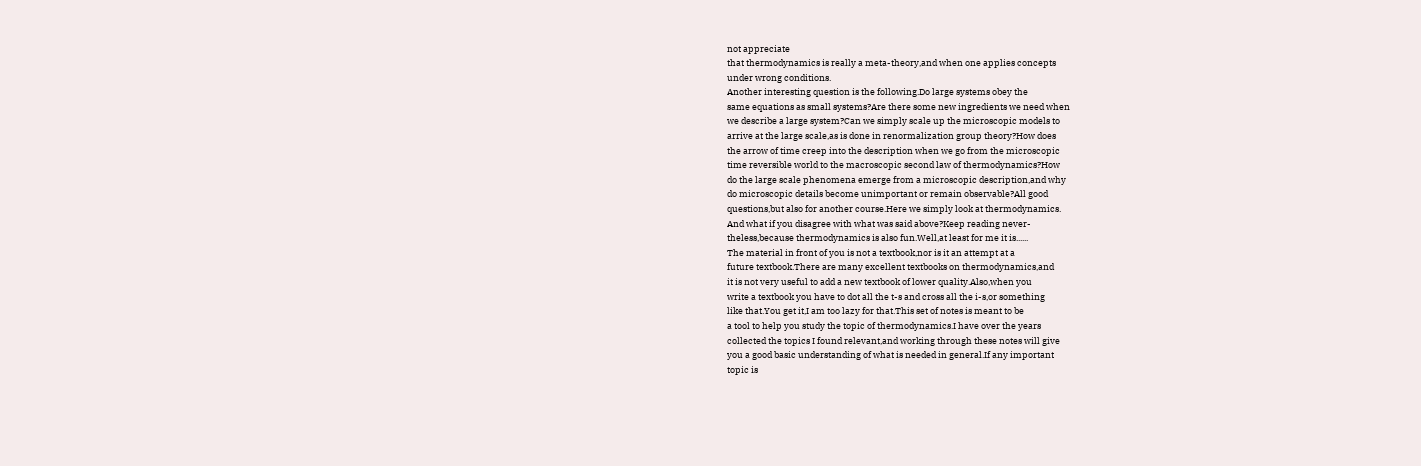not appreciate
that thermodynamics is really a meta-theory,and when one applies concepts
under wrong conditions.
Another interesting question is the following.Do large systems obey the
same equations as small systems?Are there some new ingredients we need when
we describe a large system?Can we simply scale up the microscopic models to
arrive at the large scale,as is done in renormalization group theory?How does
the arrow of time creep into the description when we go from the microscopic
time reversible world to the macroscopic second law of thermodynamics?How
do the large scale phenomena emerge from a microscopic description,and why
do microscopic details become unimportant or remain observable?All good
questions,but also for another course.Here we simply look at thermodynamics.
And what if you disagree with what was said above?Keep reading never-
theless,because thermodynamics is also fun.Well,at least for me it is......
The material in front of you is not a textbook,nor is it an attempt at a
future textbook.There are many excellent textbooks on thermodynamics,and
it is not very useful to add a new textbook of lower quality.Also,when you
write a textbook you have to dot all the t-s and cross all the i-s,or something
like that.You get it,I am too lazy for that.This set of notes is meant to be
a tool to help you study the topic of thermodynamics.I have over the years
collected the topics I found relevant,and working through these notes will give
you a good basic understanding of what is needed in general.If any important
topic is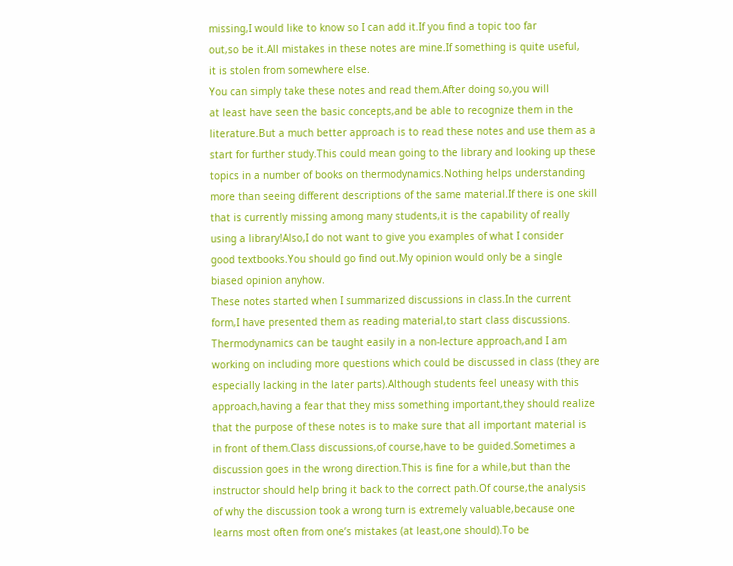missing,I would like to know so I can add it.If you find a topic too far
out,so be it.All mistakes in these notes are mine.If something is quite useful,
it is stolen from somewhere else.
You can simply take these notes and read them.After doing so,you will
at least have seen the basic concepts,and be able to recognize them in the
literature.But a much better approach is to read these notes and use them as a
start for further study.This could mean going to the library and looking up these
topics in a number of books on thermodynamics.Nothing helps understanding
more than seeing different descriptions of the same material.If there is one skill
that is currently missing among many students,it is the capability of really
using a library!Also,I do not want to give you examples of what I consider
good textbooks.You should go find out.My opinion would only be a single
biased opinion anyhow.
These notes started when I summarized discussions in class.In the current
form,I have presented them as reading material,to start class discussions.
Thermodynamics can be taught easily in a non-lecture approach,and I am
working on including more questions which could be discussed in class (they are
especially lacking in the later parts).Although students feel uneasy with this
approach,having a fear that they miss something important,they should realize
that the purpose of these notes is to make sure that all important material is
in front of them.Class discussions,of course,have to be guided.Sometimes a
discussion goes in the wrong direction.This is fine for a while,but than the
instructor should help bring it back to the correct path.Of course,the analysis
of why the discussion took a wrong turn is extremely valuable,because one
learns most often from one’s mistakes (at least,one should).To be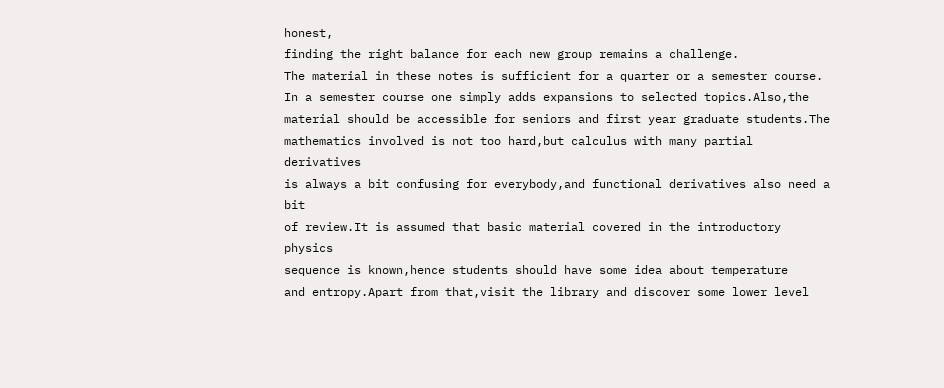honest,
finding the right balance for each new group remains a challenge.
The material in these notes is sufficient for a quarter or a semester course.
In a semester course one simply adds expansions to selected topics.Also,the
material should be accessible for seniors and first year graduate students.The
mathematics involved is not too hard,but calculus with many partial derivatives
is always a bit confusing for everybody,and functional derivatives also need a bit
of review.It is assumed that basic material covered in the introductory physics
sequence is known,hence students should have some idea about temperature
and entropy.Apart from that,visit the library and discover some lower level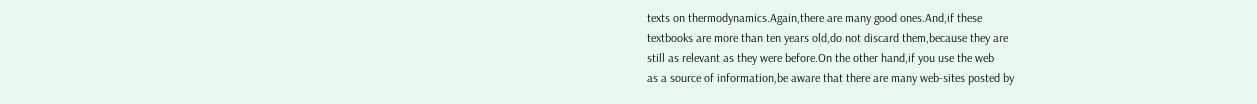texts on thermodynamics.Again,there are many good ones.And,if these
textbooks are more than ten years old,do not discard them,because they are
still as relevant as they were before.On the other hand,if you use the web
as a source of information,be aware that there are many web-sites posted by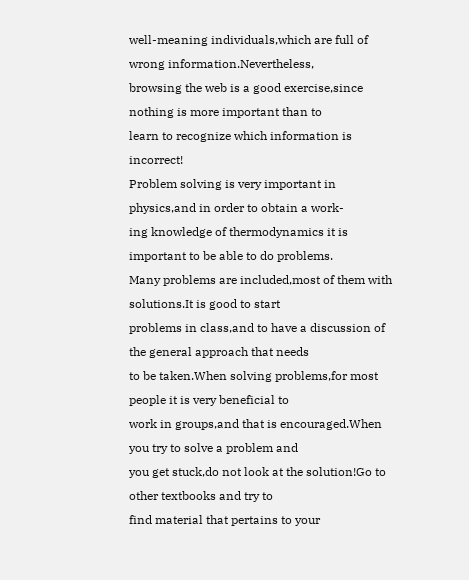well-meaning individuals,which are full of wrong information.Nevertheless,
browsing the web is a good exercise,since nothing is more important than to
learn to recognize which information is incorrect!
Problem solving is very important in physics,and in order to obtain a work-
ing knowledge of thermodynamics it is important to be able to do problems.
Many problems are included,most of them with solutions.It is good to start
problems in class,and to have a discussion of the general approach that needs
to be taken.When solving problems,for most people it is very beneficial to
work in groups,and that is encouraged.When you try to solve a problem and
you get stuck,do not look at the solution!Go to other textbooks and try to
find material that pertains to your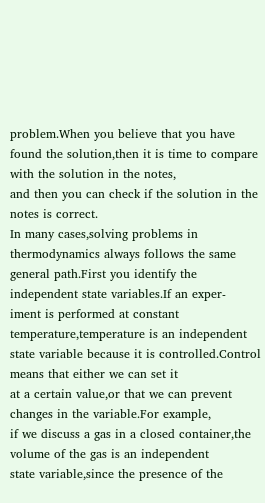problem.When you believe that you have
found the solution,then it is time to compare with the solution in the notes,
and then you can check if the solution in the notes is correct.
In many cases,solving problems in thermodynamics always follows the same
general path.First you identify the independent state variables.If an exper-
iment is performed at constant temperature,temperature is an independent
state variable because it is controlled.Control means that either we can set it
at a certain value,or that we can prevent changes in the variable.For example,
if we discuss a gas in a closed container,the volume of the gas is an independent
state variable,since the presence of the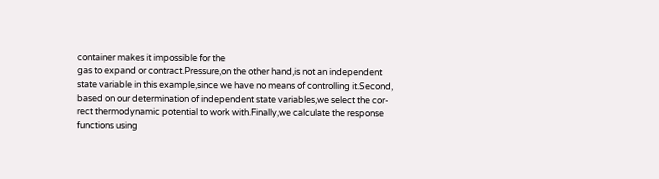container makes it impossible for the
gas to expand or contract.Pressure,on the other hand,is not an independent
state variable in this example,since we have no means of controlling it.Second,
based on our determination of independent state variables,we select the cor-
rect thermodynamic potential to work with.Finally,we calculate the response
functions using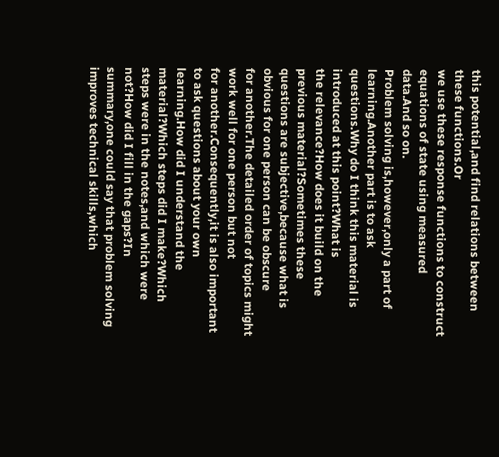this potential,and find relations between these functions.Or
we use these response functions to construct equations of state using measured
data.And so on.
Problem solving is,however,only a part of learning.Another part is to ask
questions.Why do I think this material is introduced at this point?What is
the relevance?How does it build on the previous material?Sometimes these
questions are subjective,because what is obvious for one person can be obscure
for another.The detailed order of topics might work well for one person but not
for another.Consequently,it is also important to ask questions about your own
learning.How did I understand the material?Which steps did I make?Which
steps were in the notes,and which were not?How did I fill in the gaps?In
summary,one could say that problem solving improves technical skills,which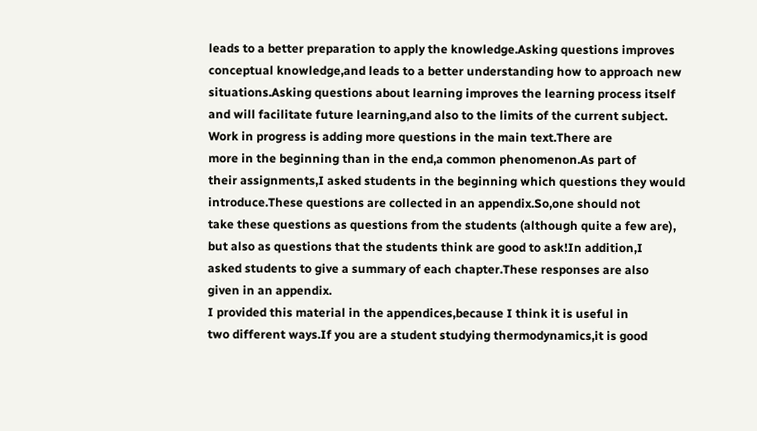leads to a better preparation to apply the knowledge.Asking questions improves
conceptual knowledge,and leads to a better understanding how to approach new
situations.Asking questions about learning improves the learning process itself
and will facilitate future learning,and also to the limits of the current subject.
Work in progress is adding more questions in the main text.There are
more in the beginning than in the end,a common phenomenon.As part of
their assignments,I asked students in the beginning which questions they would
introduce.These questions are collected in an appendix.So,one should not
take these questions as questions from the students (although quite a few are),
but also as questions that the students think are good to ask!In addition,I
asked students to give a summary of each chapter.These responses are also
given in an appendix.
I provided this material in the appendices,because I think it is useful in
two different ways.If you are a student studying thermodynamics,it is good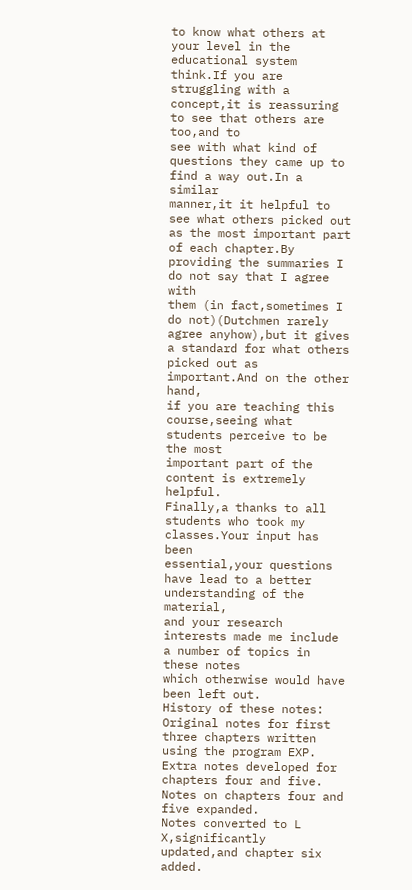to know what others at your level in the educational system think.If you are
struggling with a concept,it is reassuring to see that others are too,and to
see with what kind of questions they came up to find a way out.In a similar
manner,it it helpful to see what others picked out as the most important part
of each chapter.By providing the summaries I do not say that I agree with
them (in fact,sometimes I do not)(Dutchmen rarely agree anyhow),but it gives
a standard for what others picked out as important.And on the other hand,
if you are teaching this course,seeing what students perceive to be the most
important part of the content is extremely helpful.
Finally,a thanks to all students who took my classes.Your input has been
essential,your questions have lead to a better understanding of the material,
and your research interests made me include a number of topics in these notes
which otherwise would have been left out.
History of these notes:
Original notes for first three chapters written using the program EXP.
Extra notes developed for chapters four and five.
Notes on chapters four and five expanded.
Notes converted to L
X,significantly updated,and chapter six added.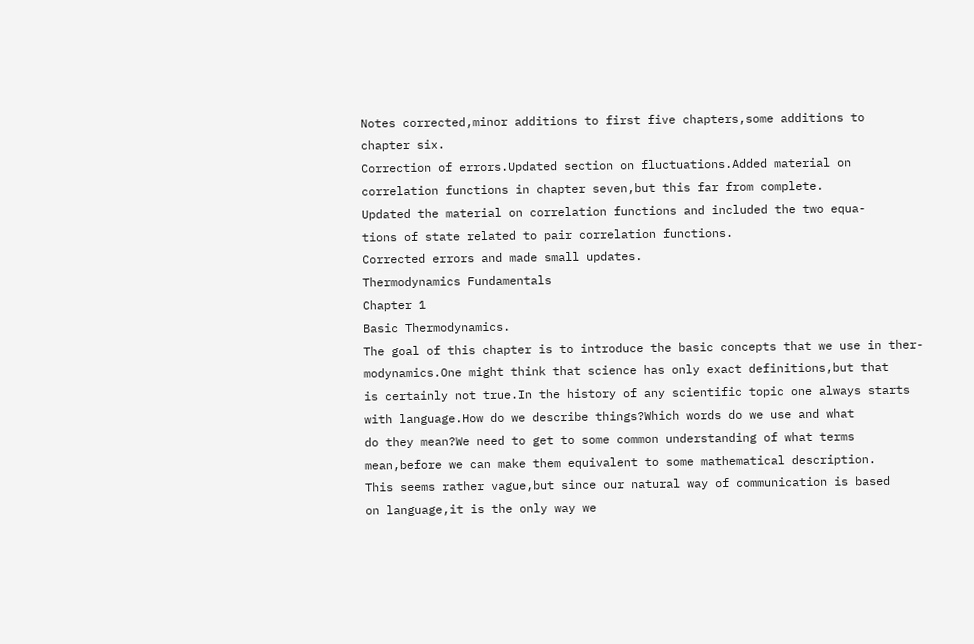Notes corrected,minor additions to first five chapters,some additions to
chapter six.
Correction of errors.Updated section on fluctuations.Added material on
correlation functions in chapter seven,but this far from complete.
Updated the material on correlation functions and included the two equa-
tions of state related to pair correlation functions.
Corrected errors and made small updates.
Thermodynamics Fundamentals
Chapter 1
Basic Thermodynamics.
The goal of this chapter is to introduce the basic concepts that we use in ther-
modynamics.One might think that science has only exact definitions,but that
is certainly not true.In the history of any scientific topic one always starts
with language.How do we describe things?Which words do we use and what
do they mean?We need to get to some common understanding of what terms
mean,before we can make them equivalent to some mathematical description.
This seems rather vague,but since our natural way of communication is based
on language,it is the only way we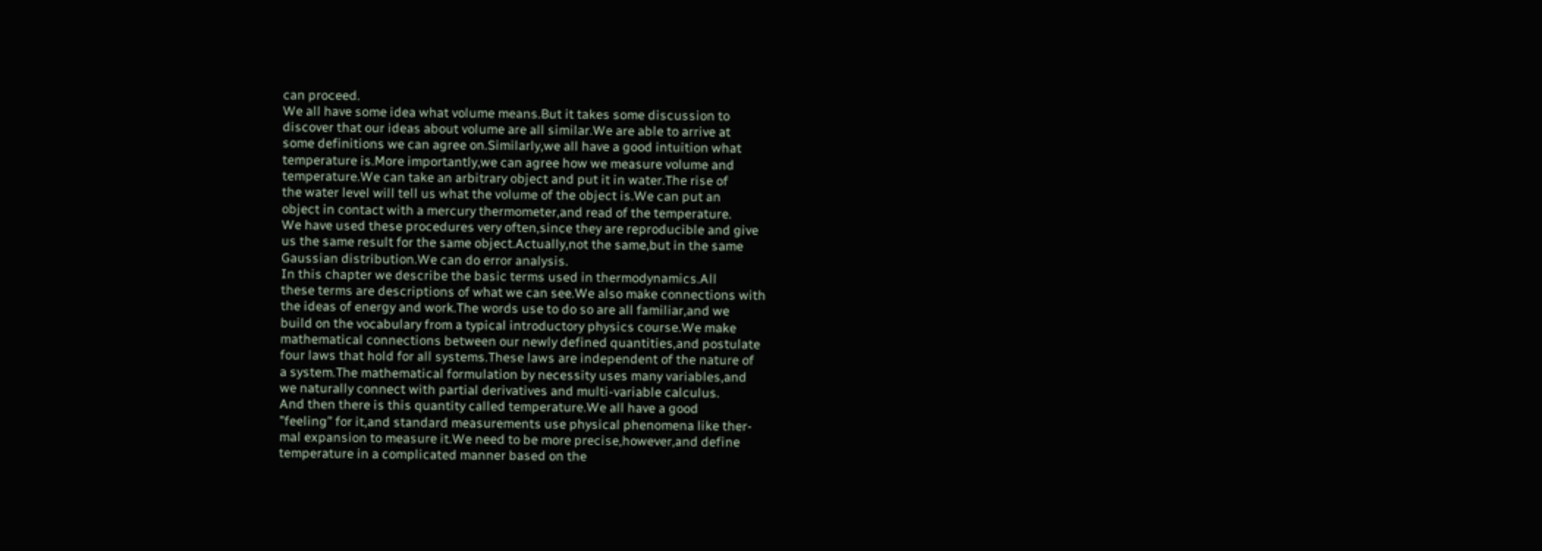can proceed.
We all have some idea what volume means.But it takes some discussion to
discover that our ideas about volume are all similar.We are able to arrive at
some definitions we can agree on.Similarly,we all have a good intuition what
temperature is.More importantly,we can agree how we measure volume and
temperature.We can take an arbitrary object and put it in water.The rise of
the water level will tell us what the volume of the object is.We can put an
object in contact with a mercury thermometer,and read of the temperature.
We have used these procedures very often,since they are reproducible and give
us the same result for the same object.Actually,not the same,but in the same
Gaussian distribution.We can do error analysis.
In this chapter we describe the basic terms used in thermodynamics.All
these terms are descriptions of what we can see.We also make connections with
the ideas of energy and work.The words use to do so are all familiar,and we
build on the vocabulary from a typical introductory physics course.We make
mathematical connections between our newly defined quantities,and postulate
four laws that hold for all systems.These laws are independent of the nature of
a system.The mathematical formulation by necessity uses many variables,and
we naturally connect with partial derivatives and multi-variable calculus.
And then there is this quantity called temperature.We all have a good
”feeling” for it,and standard measurements use physical phenomena like ther-
mal expansion to measure it.We need to be more precise,however,and define
temperature in a complicated manner based on the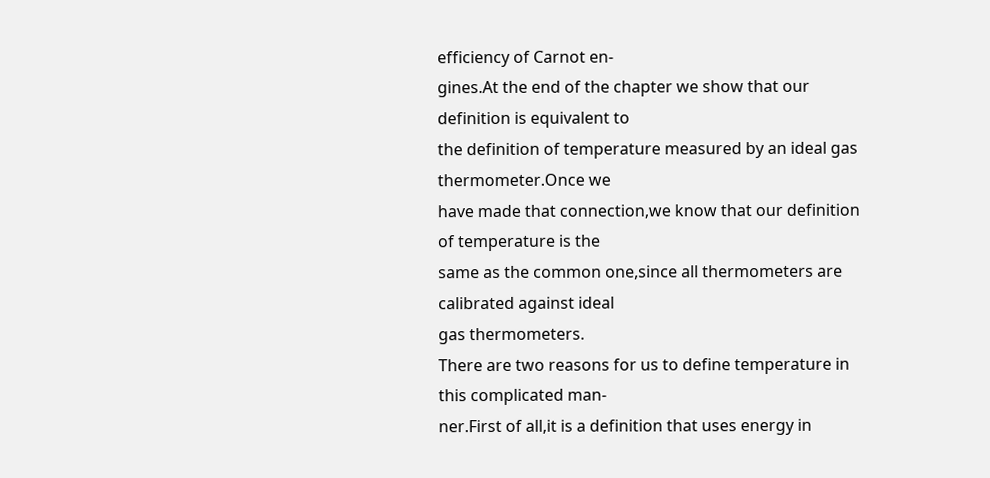efficiency of Carnot en-
gines.At the end of the chapter we show that our definition is equivalent to
the definition of temperature measured by an ideal gas thermometer.Once we
have made that connection,we know that our definition of temperature is the
same as the common one,since all thermometers are calibrated against ideal
gas thermometers.
There are two reasons for us to define temperature in this complicated man-
ner.First of all,it is a definition that uses energy in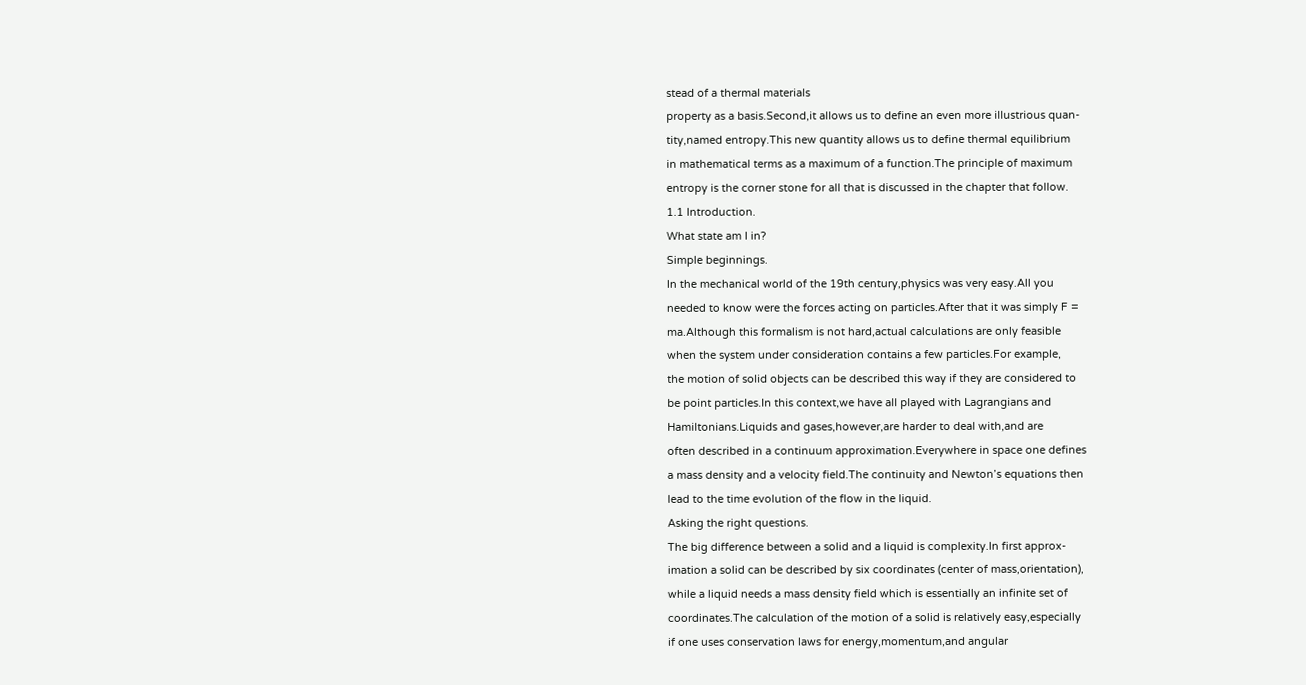stead of a thermal materials
property as a basis.Second,it allows us to define an even more illustrious quan-
tity,named entropy.This new quantity allows us to define thermal equilibrium
in mathematical terms as a maximum of a function.The principle of maximum
entropy is the corner stone for all that is discussed in the chapter that follow.
1.1 Introduction.
What state am I in?
Simple beginnings.
In the mechanical world of the 19th century,physics was very easy.All you
needed to know were the forces acting on particles.After that it was simply F =
ma.Although this formalism is not hard,actual calculations are only feasible
when the system under consideration contains a few particles.For example,
the motion of solid objects can be described this way if they are considered to
be point particles.In this context,we have all played with Lagrangians and
Hamiltonians.Liquids and gases,however,are harder to deal with,and are
often described in a continuum approximation.Everywhere in space one defines
a mass density and a velocity field.The continuity and Newton’s equations then
lead to the time evolution of the flow in the liquid.
Asking the right questions.
The big difference between a solid and a liquid is complexity.In first approx-
imation a solid can be described by six coordinates (center of mass,orientation),
while a liquid needs a mass density field which is essentially an infinite set of
coordinates.The calculation of the motion of a solid is relatively easy,especially
if one uses conservation laws for energy,momentum,and angular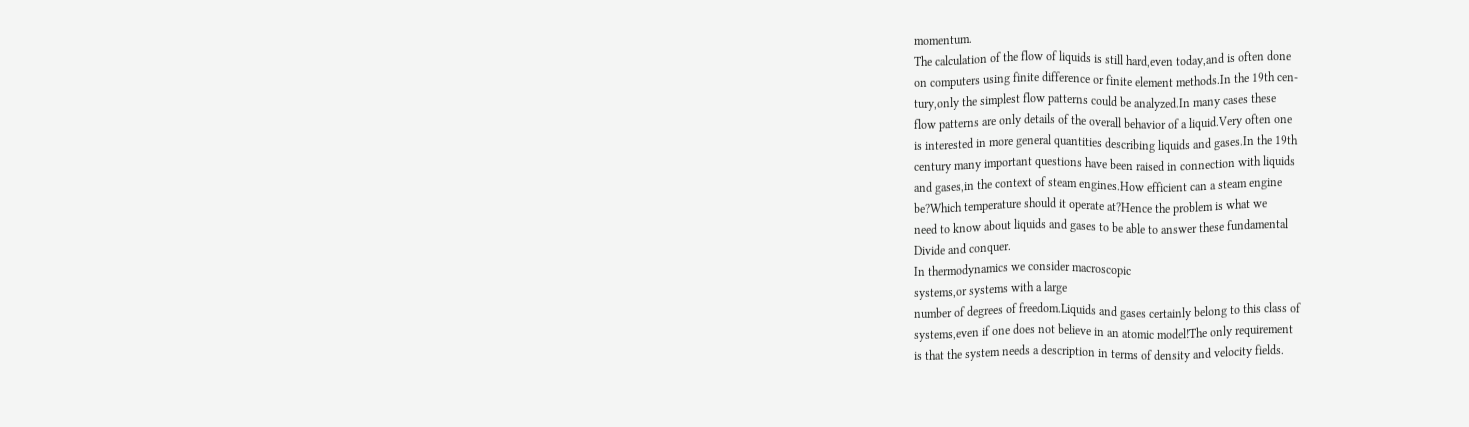momentum.
The calculation of the flow of liquids is still hard,even today,and is often done
on computers using finite difference or finite element methods.In the 19th cen-
tury,only the simplest flow patterns could be analyzed.In many cases these
flow patterns are only details of the overall behavior of a liquid.Very often one
is interested in more general quantities describing liquids and gases.In the 19th
century many important questions have been raised in connection with liquids
and gases,in the context of steam engines.How efficient can a steam engine
be?Which temperature should it operate at?Hence the problem is what we
need to know about liquids and gases to be able to answer these fundamental
Divide and conquer.
In thermodynamics we consider macroscopic
systems,or systems with a large
number of degrees of freedom.Liquids and gases certainly belong to this class of
systems,even if one does not believe in an atomic model!The only requirement
is that the system needs a description in terms of density and velocity fields.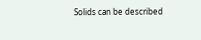Solids can be described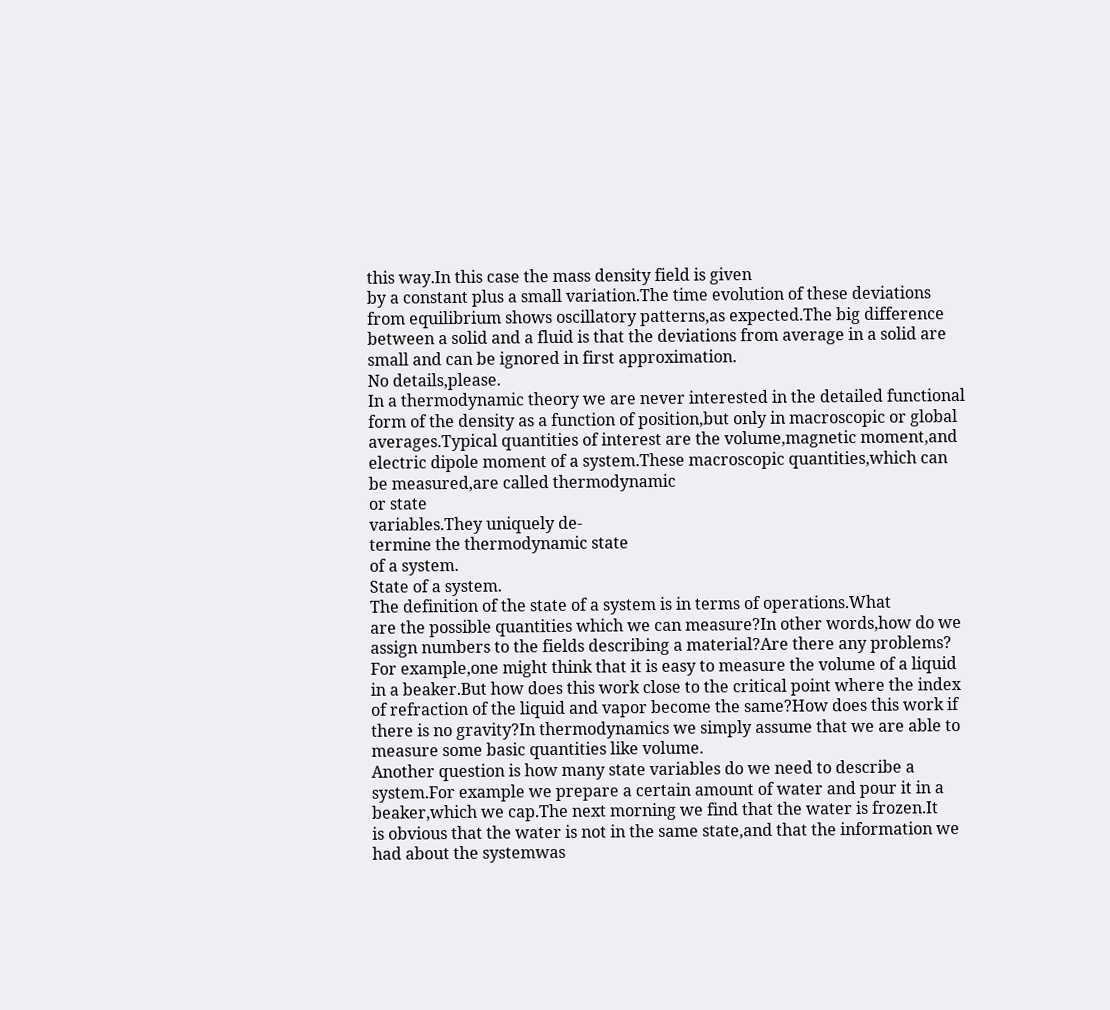this way.In this case the mass density field is given
by a constant plus a small variation.The time evolution of these deviations
from equilibrium shows oscillatory patterns,as expected.The big difference
between a solid and a fluid is that the deviations from average in a solid are
small and can be ignored in first approximation.
No details,please.
In a thermodynamic theory we are never interested in the detailed functional
form of the density as a function of position,but only in macroscopic or global
averages.Typical quantities of interest are the volume,magnetic moment,and
electric dipole moment of a system.These macroscopic quantities,which can
be measured,are called thermodynamic
or state
variables.They uniquely de-
termine the thermodynamic state
of a system.
State of a system.
The definition of the state of a system is in terms of operations.What
are the possible quantities which we can measure?In other words,how do we
assign numbers to the fields describing a material?Are there any problems?
For example,one might think that it is easy to measure the volume of a liquid
in a beaker.But how does this work close to the critical point where the index
of refraction of the liquid and vapor become the same?How does this work if
there is no gravity?In thermodynamics we simply assume that we are able to
measure some basic quantities like volume.
Another question is how many state variables do we need to describe a
system.For example we prepare a certain amount of water and pour it in a
beaker,which we cap.The next morning we find that the water is frozen.It
is obvious that the water is not in the same state,and that the information we
had about the systemwas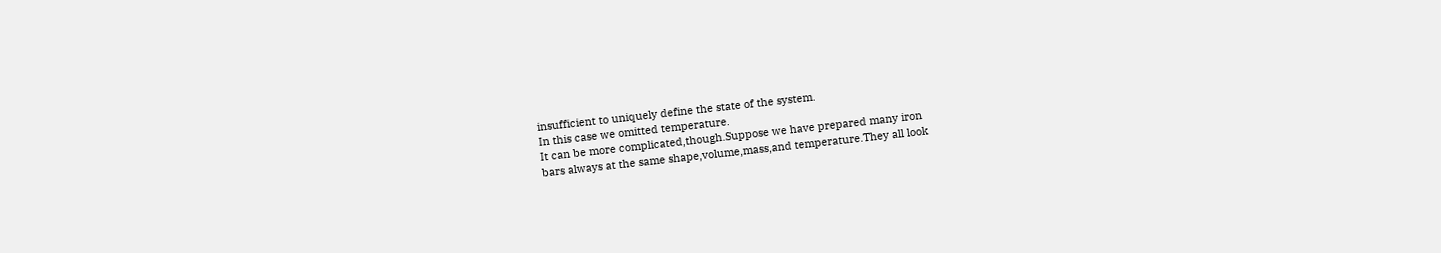insufficient to uniquely define the state of the system.
In this case we omitted temperature.
It can be more complicated,though.Suppose we have prepared many iron
bars always at the same shape,volume,mass,and temperature.They all look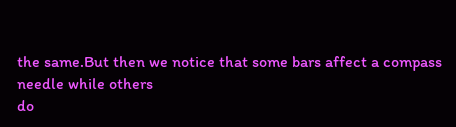the same.But then we notice that some bars affect a compass needle while others
do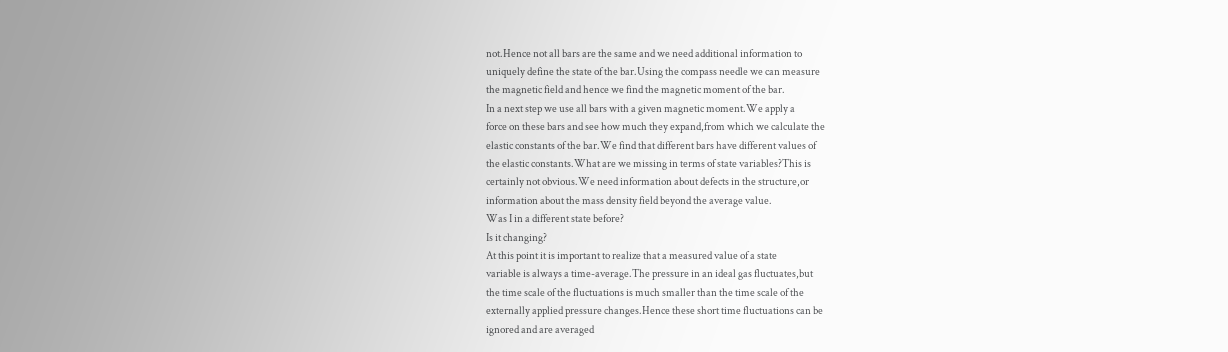not.Hence not all bars are the same and we need additional information to
uniquely define the state of the bar.Using the compass needle we can measure
the magnetic field and hence we find the magnetic moment of the bar.
In a next step we use all bars with a given magnetic moment.We apply a
force on these bars and see how much they expand,from which we calculate the
elastic constants of the bar.We find that different bars have different values of
the elastic constants.What are we missing in terms of state variables?This is
certainly not obvious.We need information about defects in the structure,or
information about the mass density field beyond the average value.
Was I in a different state before?
Is it changing?
At this point it is important to realize that a measured value of a state
variable is always a time-average.The pressure in an ideal gas fluctuates,but
the time scale of the fluctuations is much smaller than the time scale of the
externally applied pressure changes.Hence these short time fluctuations can be
ignored and are averaged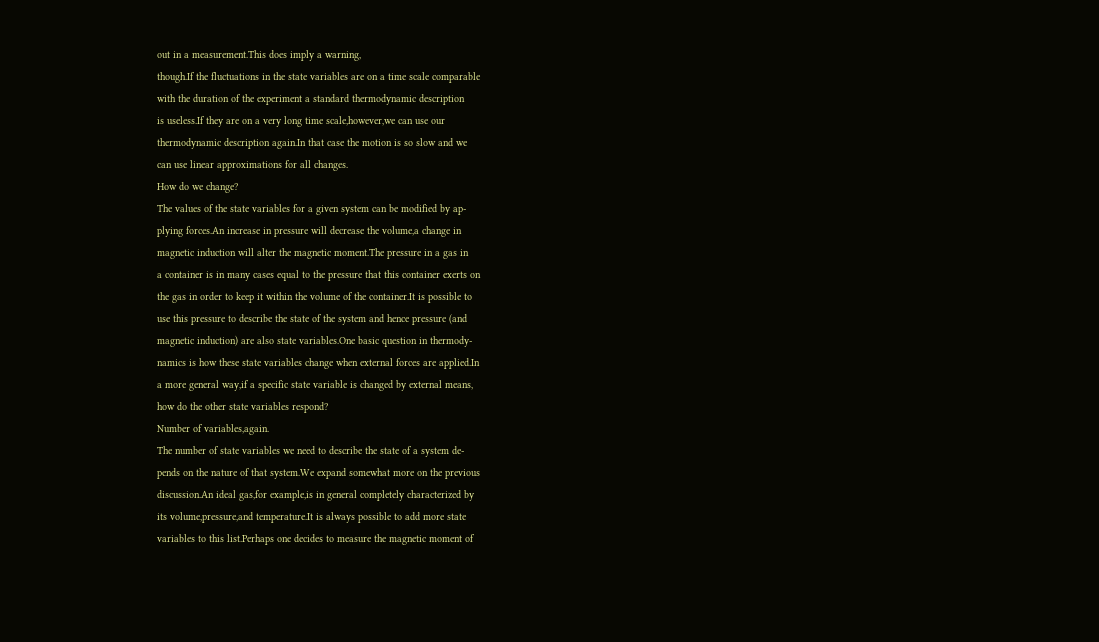out in a measurement.This does imply a warning,
though.If the fluctuations in the state variables are on a time scale comparable
with the duration of the experiment a standard thermodynamic description
is useless.If they are on a very long time scale,however,we can use our
thermodynamic description again.In that case the motion is so slow and we
can use linear approximations for all changes.
How do we change?
The values of the state variables for a given system can be modified by ap-
plying forces.An increase in pressure will decrease the volume,a change in
magnetic induction will alter the magnetic moment.The pressure in a gas in
a container is in many cases equal to the pressure that this container exerts on
the gas in order to keep it within the volume of the container.It is possible to
use this pressure to describe the state of the system and hence pressure (and
magnetic induction) are also state variables.One basic question in thermody-
namics is how these state variables change when external forces are applied.In
a more general way,if a specific state variable is changed by external means,
how do the other state variables respond?
Number of variables,again.
The number of state variables we need to describe the state of a system de-
pends on the nature of that system.We expand somewhat more on the previous
discussion.An ideal gas,for example,is in general completely characterized by
its volume,pressure,and temperature.It is always possible to add more state
variables to this list.Perhaps one decides to measure the magnetic moment of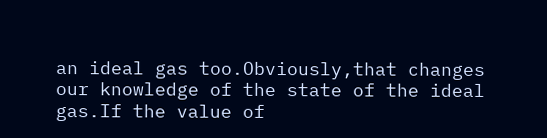an ideal gas too.Obviously,that changes our knowledge of the state of the ideal
gas.If the value of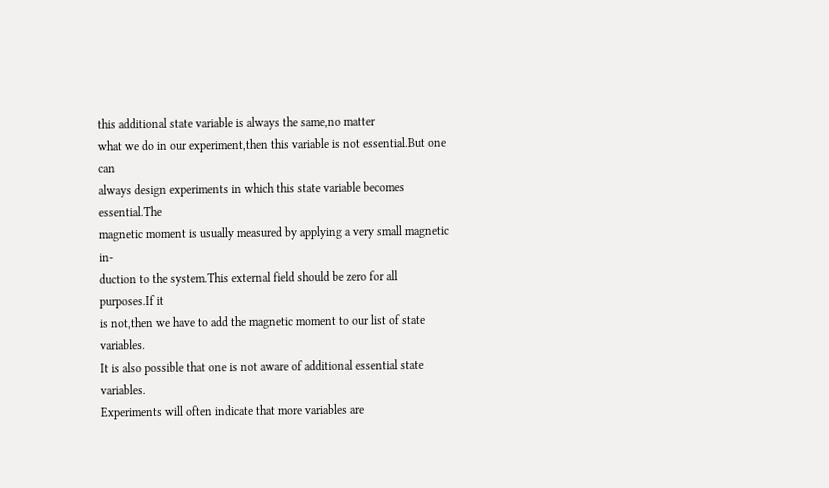this additional state variable is always the same,no matter
what we do in our experiment,then this variable is not essential.But one can
always design experiments in which this state variable becomes essential.The
magnetic moment is usually measured by applying a very small magnetic in-
duction to the system.This external field should be zero for all purposes.If it
is not,then we have to add the magnetic moment to our list of state variables.
It is also possible that one is not aware of additional essential state variables.
Experiments will often indicate that more variables are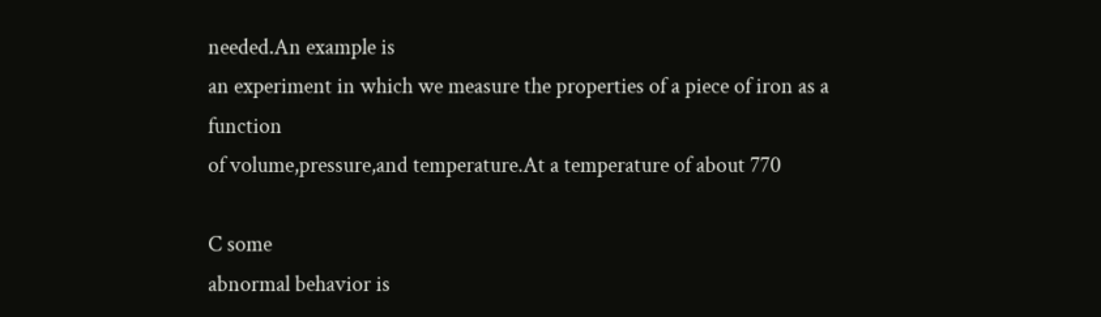needed.An example is
an experiment in which we measure the properties of a piece of iron as a function
of volume,pressure,and temperature.At a temperature of about 770

C some
abnormal behavior is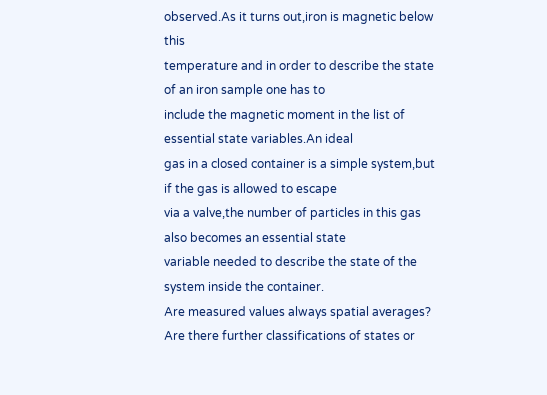observed.As it turns out,iron is magnetic below this
temperature and in order to describe the state of an iron sample one has to
include the magnetic moment in the list of essential state variables.An ideal
gas in a closed container is a simple system,but if the gas is allowed to escape
via a valve,the number of particles in this gas also becomes an essential state
variable needed to describe the state of the system inside the container.
Are measured values always spatial averages?
Are there further classifications of states or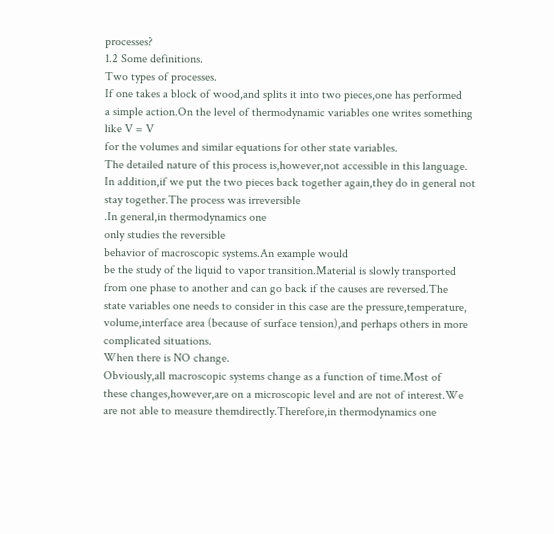processes?
1.2 Some definitions.
Two types of processes.
If one takes a block of wood,and splits it into two pieces,one has performed
a simple action.On the level of thermodynamic variables one writes something
like V = V
for the volumes and similar equations for other state variables.
The detailed nature of this process is,however,not accessible in this language.
In addition,if we put the two pieces back together again,they do in general not
stay together.The process was irreversible
.In general,in thermodynamics one
only studies the reversible
behavior of macroscopic systems.An example would
be the study of the liquid to vapor transition.Material is slowly transported
from one phase to another and can go back if the causes are reversed.The
state variables one needs to consider in this case are the pressure,temperature,
volume,interface area (because of surface tension),and perhaps others in more
complicated situations.
When there is NO change.
Obviously,all macroscopic systems change as a function of time.Most of
these changes,however,are on a microscopic level and are not of interest.We
are not able to measure themdirectly.Therefore,in thermodynamics one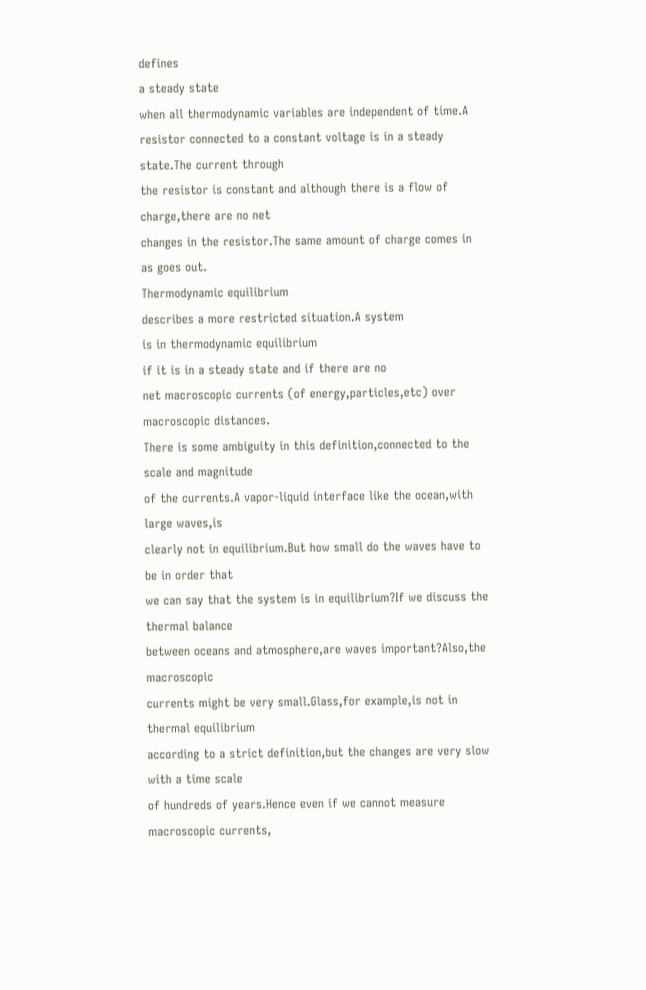defines
a steady state
when all thermodynamic variables are independent of time.A
resistor connected to a constant voltage is in a steady state.The current through
the resistor is constant and although there is a flow of charge,there are no net
changes in the resistor.The same amount of charge comes in as goes out.
Thermodynamic equilibrium
describes a more restricted situation.A system
is in thermodynamic equilibrium
if it is in a steady state and if there are no
net macroscopic currents (of energy,particles,etc) over macroscopic distances.
There is some ambiguity in this definition,connected to the scale and magnitude
of the currents.A vapor-liquid interface like the ocean,with large waves,is
clearly not in equilibrium.But how small do the waves have to be in order that
we can say that the system is in equilibrium?If we discuss the thermal balance
between oceans and atmosphere,are waves important?Also,the macroscopic
currents might be very small.Glass,for example,is not in thermal equilibrium
according to a strict definition,but the changes are very slow with a time scale
of hundreds of years.Hence even if we cannot measure macroscopic currents,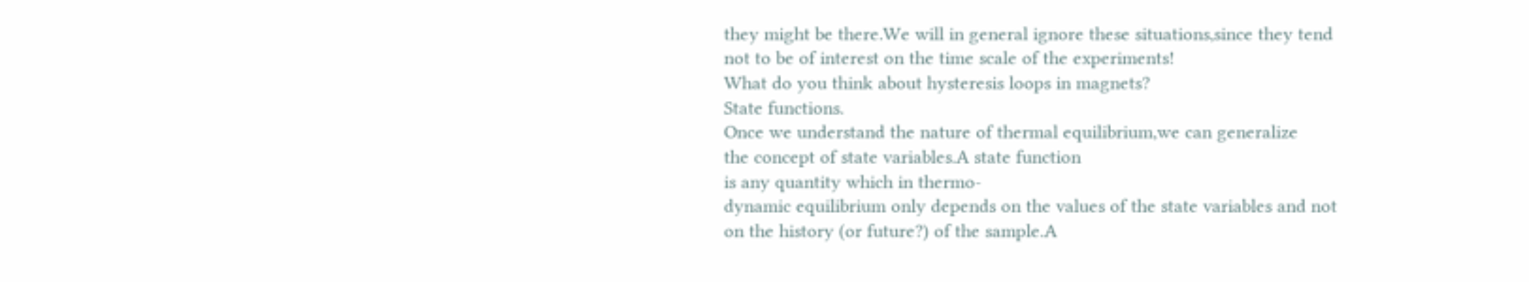they might be there.We will in general ignore these situations,since they tend
not to be of interest on the time scale of the experiments!
What do you think about hysteresis loops in magnets?
State functions.
Once we understand the nature of thermal equilibrium,we can generalize
the concept of state variables.A state function
is any quantity which in thermo-
dynamic equilibrium only depends on the values of the state variables and not
on the history (or future?) of the sample.A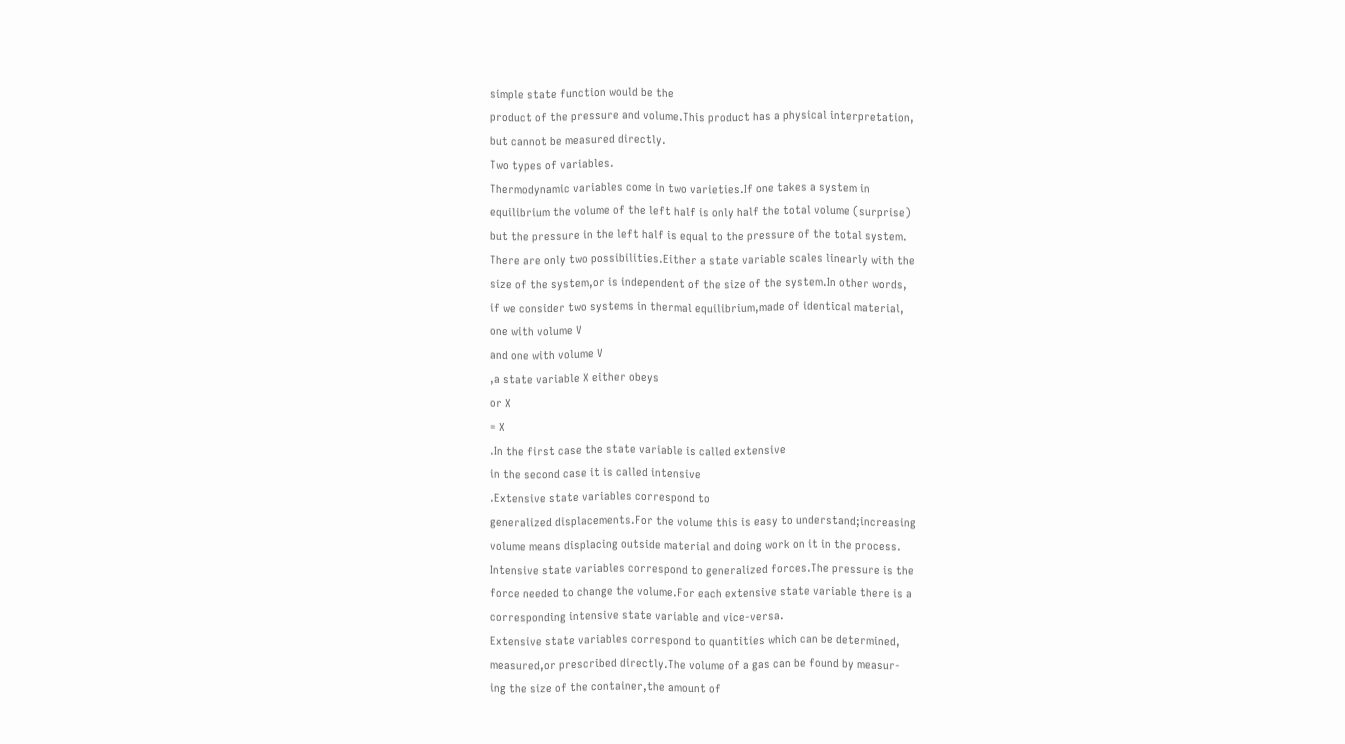simple state function would be the
product of the pressure and volume.This product has a physical interpretation,
but cannot be measured directly.
Two types of variables.
Thermodynamic variables come in two varieties.If one takes a system in
equilibrium the volume of the left half is only half the total volume (surprise)
but the pressure in the left half is equal to the pressure of the total system.
There are only two possibilities.Either a state variable scales linearly with the
size of the system,or is independent of the size of the system.In other words,
if we consider two systems in thermal equilibrium,made of identical material,
one with volume V
and one with volume V
,a state variable X either obeys
or X
= X
.In the first case the state variable is called extensive
in the second case it is called intensive
.Extensive state variables correspond to
generalized displacements.For the volume this is easy to understand;increasing
volume means displacing outside material and doing work on it in the process.
Intensive state variables correspond to generalized forces.The pressure is the
force needed to change the volume.For each extensive state variable there is a
corresponding intensive state variable and vice-versa.
Extensive state variables correspond to quantities which can be determined,
measured,or prescribed directly.The volume of a gas can be found by measur-
ing the size of the container,the amount of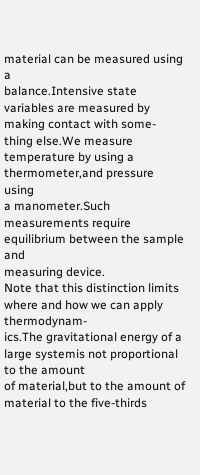material can be measured using a
balance.Intensive state variables are measured by making contact with some-
thing else.We measure temperature by using a thermometer,and pressure using
a manometer.Such measurements require equilibrium between the sample and
measuring device.
Note that this distinction limits where and how we can apply thermodynam-
ics.The gravitational energy of a large systemis not proportional to the amount
of material,but to the amount of material to the five-thirds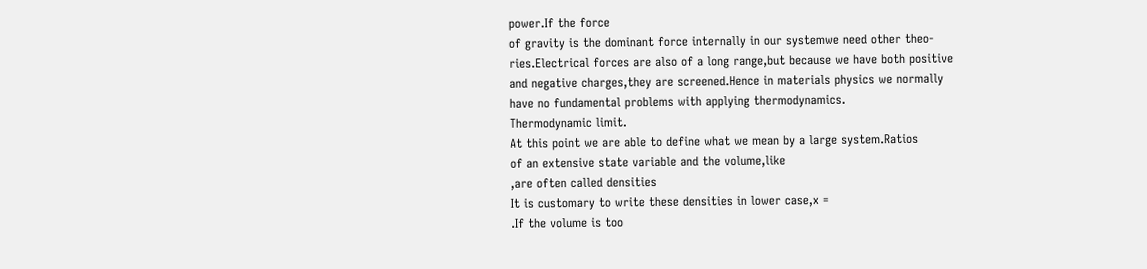power.If the force
of gravity is the dominant force internally in our systemwe need other theo-
ries.Electrical forces are also of a long range,but because we have both positive
and negative charges,they are screened.Hence in materials physics we normally
have no fundamental problems with applying thermodynamics.
Thermodynamic limit.
At this point we are able to define what we mean by a large system.Ratios
of an extensive state variable and the volume,like
,are often called densities
It is customary to write these densities in lower case,x =
.If the volume is too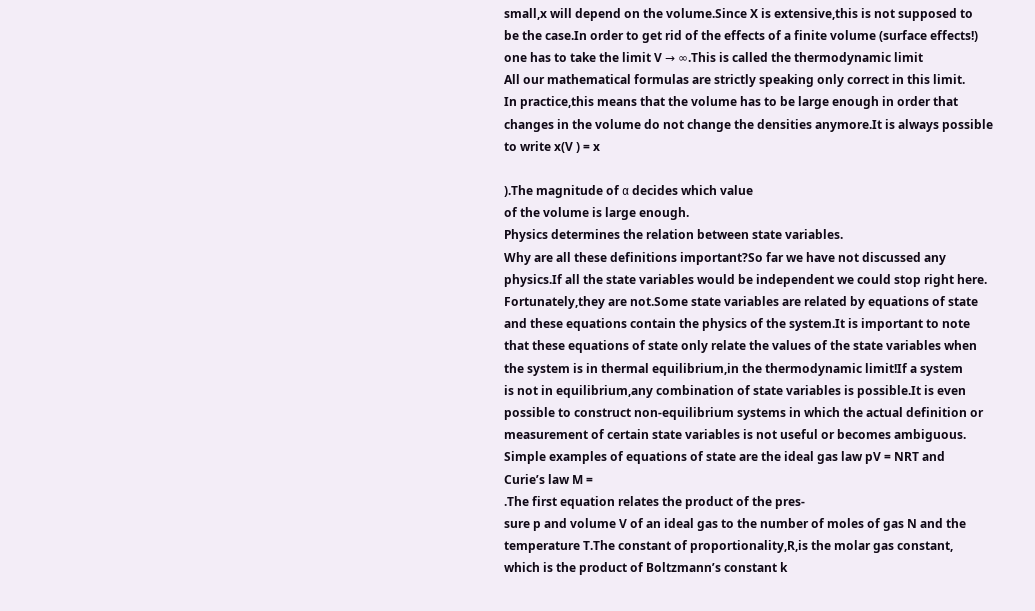small,x will depend on the volume.Since X is extensive,this is not supposed to
be the case.In order to get rid of the effects of a finite volume (surface effects!)
one has to take the limit V → ∞.This is called the thermodynamic limit
All our mathematical formulas are strictly speaking only correct in this limit.
In practice,this means that the volume has to be large enough in order that
changes in the volume do not change the densities anymore.It is always possible
to write x(V ) = x

).The magnitude of α decides which value
of the volume is large enough.
Physics determines the relation between state variables.
Why are all these definitions important?So far we have not discussed any
physics.If all the state variables would be independent we could stop right here.
Fortunately,they are not.Some state variables are related by equations of state
and these equations contain the physics of the system.It is important to note
that these equations of state only relate the values of the state variables when
the system is in thermal equilibrium,in the thermodynamic limit!If a system
is not in equilibrium,any combination of state variables is possible.It is even
possible to construct non-equilibrium systems in which the actual definition or
measurement of certain state variables is not useful or becomes ambiguous.
Simple examples of equations of state are the ideal gas law pV = NRT and
Curie’s law M =
.The first equation relates the product of the pres-
sure p and volume V of an ideal gas to the number of moles of gas N and the
temperature T.The constant of proportionality,R,is the molar gas constant,
which is the product of Boltzmann’s constant k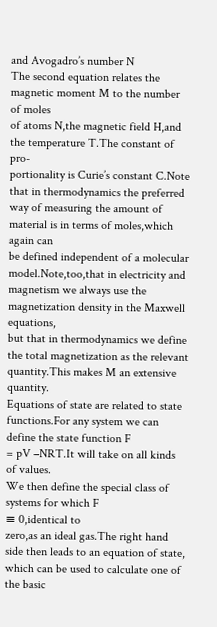and Avogadro’s number N
The second equation relates the magnetic moment M to the number of moles
of atoms N,the magnetic field H,and the temperature T.The constant of pro-
portionality is Curie’s constant C.Note that in thermodynamics the preferred
way of measuring the amount of material is in terms of moles,which again can
be defined independent of a molecular model.Note,too,that in electricity and
magnetism we always use the magnetization density in the Maxwell equations,
but that in thermodynamics we define the total magnetization as the relevant
quantity.This makes M an extensive quantity.
Equations of state are related to state functions.For any system we can
define the state function F
= pV −NRT.It will take on all kinds of values.
We then define the special class of systems for which F
≡ 0,identical to
zero,as an ideal gas.The right hand side then leads to an equation of state,
which can be used to calculate one of the basic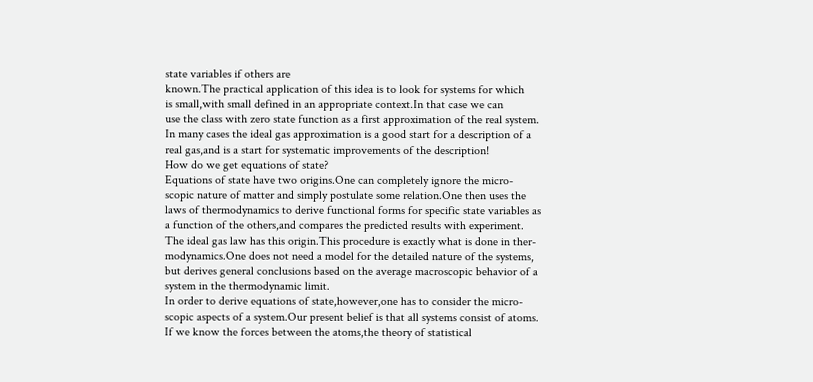state variables if others are
known.The practical application of this idea is to look for systems for which
is small,with small defined in an appropriate context.In that case we can
use the class with zero state function as a first approximation of the real system.
In many cases the ideal gas approximation is a good start for a description of a
real gas,and is a start for systematic improvements of the description!
How do we get equations of state?
Equations of state have two origins.One can completely ignore the micro-
scopic nature of matter and simply postulate some relation.One then uses the
laws of thermodynamics to derive functional forms for specific state variables as
a function of the others,and compares the predicted results with experiment.
The ideal gas law has this origin.This procedure is exactly what is done in ther-
modynamics.One does not need a model for the detailed nature of the systems,
but derives general conclusions based on the average macroscopic behavior of a
system in the thermodynamic limit.
In order to derive equations of state,however,one has to consider the micro-
scopic aspects of a system.Our present belief is that all systems consist of atoms.
If we know the forces between the atoms,the theory of statistical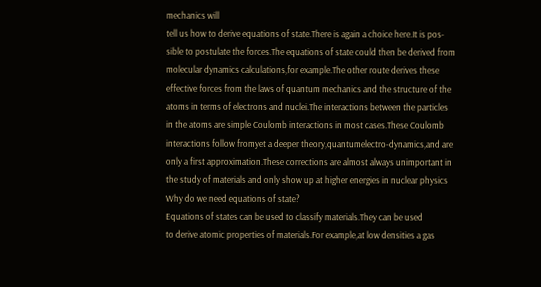mechanics will
tell us how to derive equations of state.There is again a choice here.It is pos-
sible to postulate the forces.The equations of state could then be derived from
molecular dynamics calculations,for example.The other route derives these
effective forces from the laws of quantum mechanics and the structure of the
atoms in terms of electrons and nuclei.The interactions between the particles
in the atoms are simple Coulomb interactions in most cases.These Coulomb
interactions follow fromyet a deeper theory,quantumelectro-dynamics,and are
only a first approximation.These corrections are almost always unimportant in
the study of materials and only show up at higher energies in nuclear physics
Why do we need equations of state?
Equations of states can be used to classify materials.They can be used
to derive atomic properties of materials.For example,at low densities a gas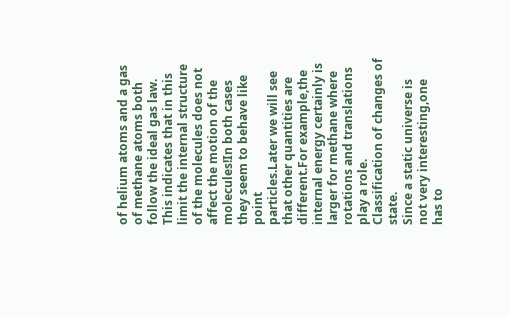of helium atoms and a gas of methane atoms both follow the ideal gas law.
This indicates that in this limit the internal structure of the molecules does not
affect the motion of the molecules!In both cases they seem to behave like point
particles.Later we will see that other quantities are different.For example,the
internal energy certainly is larger for methane where rotations and translations
play a role.
Classification of changes of state.
Since a static universe is not very interesting,one has to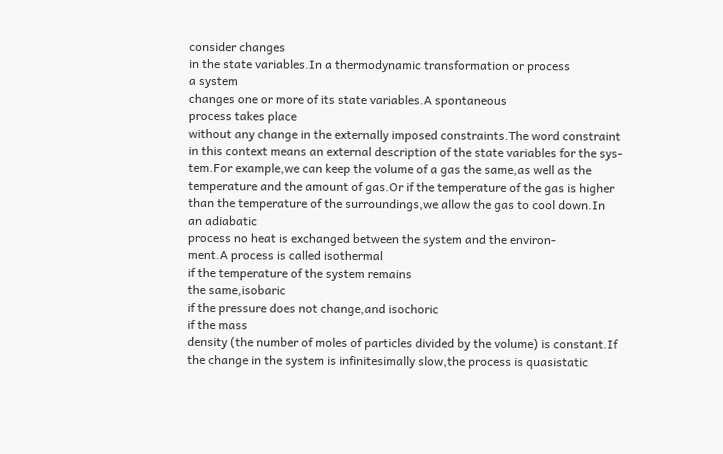consider changes
in the state variables.In a thermodynamic transformation or process
a system
changes one or more of its state variables.A spontaneous
process takes place
without any change in the externally imposed constraints.The word constraint
in this context means an external description of the state variables for the sys-
tem.For example,we can keep the volume of a gas the same,as well as the
temperature and the amount of gas.Or if the temperature of the gas is higher
than the temperature of the surroundings,we allow the gas to cool down.In
an adiabatic
process no heat is exchanged between the system and the environ-
ment.A process is called isothermal
if the temperature of the system remains
the same,isobaric
if the pressure does not change,and isochoric
if the mass
density (the number of moles of particles divided by the volume) is constant.If
the change in the system is infinitesimally slow,the process is quasistatic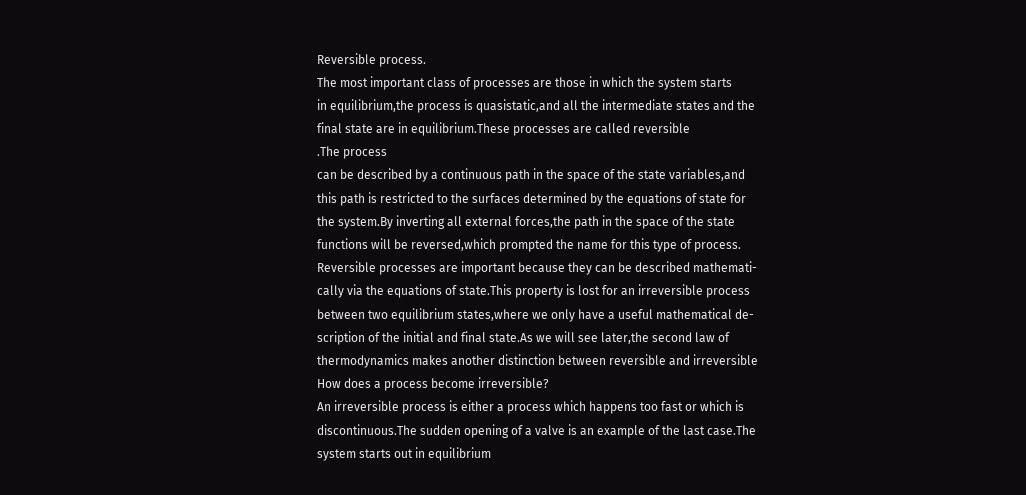Reversible process.
The most important class of processes are those in which the system starts
in equilibrium,the process is quasistatic,and all the intermediate states and the
final state are in equilibrium.These processes are called reversible
.The process
can be described by a continuous path in the space of the state variables,and
this path is restricted to the surfaces determined by the equations of state for
the system.By inverting all external forces,the path in the space of the state
functions will be reversed,which prompted the name for this type of process.
Reversible processes are important because they can be described mathemati-
cally via the equations of state.This property is lost for an irreversible process
between two equilibrium states,where we only have a useful mathematical de-
scription of the initial and final state.As we will see later,the second law of
thermodynamics makes another distinction between reversible and irreversible
How does a process become irreversible?
An irreversible process is either a process which happens too fast or which is
discontinuous.The sudden opening of a valve is an example of the last case.The
system starts out in equilibrium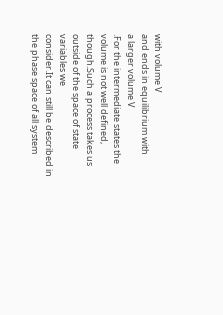with volume V
and ends in equilibrium with
a larger volume V
.For the intermediate states the volume is not well defined,
though.Such a process takes us outside of the space of state variables we
consider.It can still be described in the phase space of all system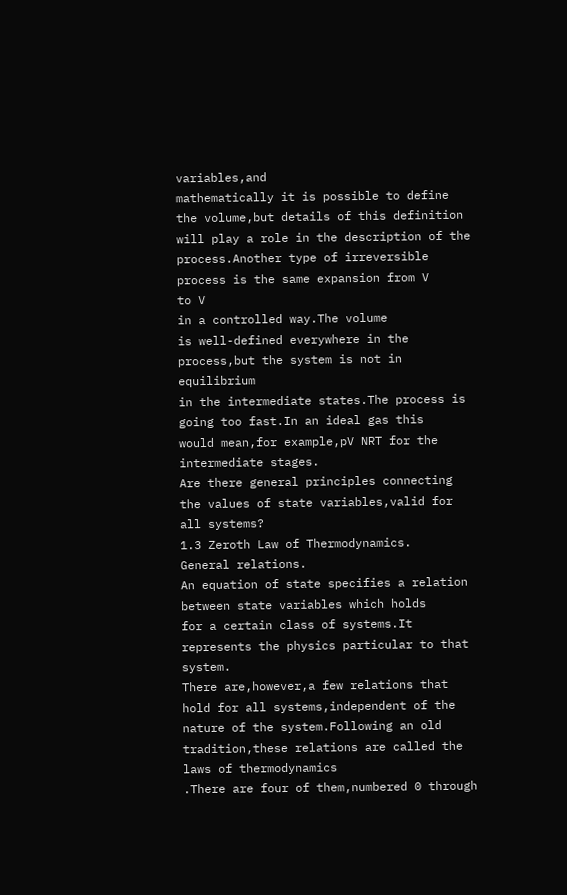variables,and
mathematically it is possible to define the volume,but details of this definition
will play a role in the description of the process.Another type of irreversible
process is the same expansion from V
to V
in a controlled way.The volume
is well-defined everywhere in the process,but the system is not in equilibrium
in the intermediate states.The process is going too fast.In an ideal gas this
would mean,for example,pV NRT for the intermediate stages.
Are there general principles connecting the values of state variables,valid for
all systems?
1.3 Zeroth Law of Thermodynamics.
General relations.
An equation of state specifies a relation between state variables which holds
for a certain class of systems.It represents the physics particular to that system.
There are,however,a few relations that hold for all systems,independent of the
nature of the system.Following an old tradition,these relations are called the
laws of thermodynamics
.There are four of them,numbered 0 through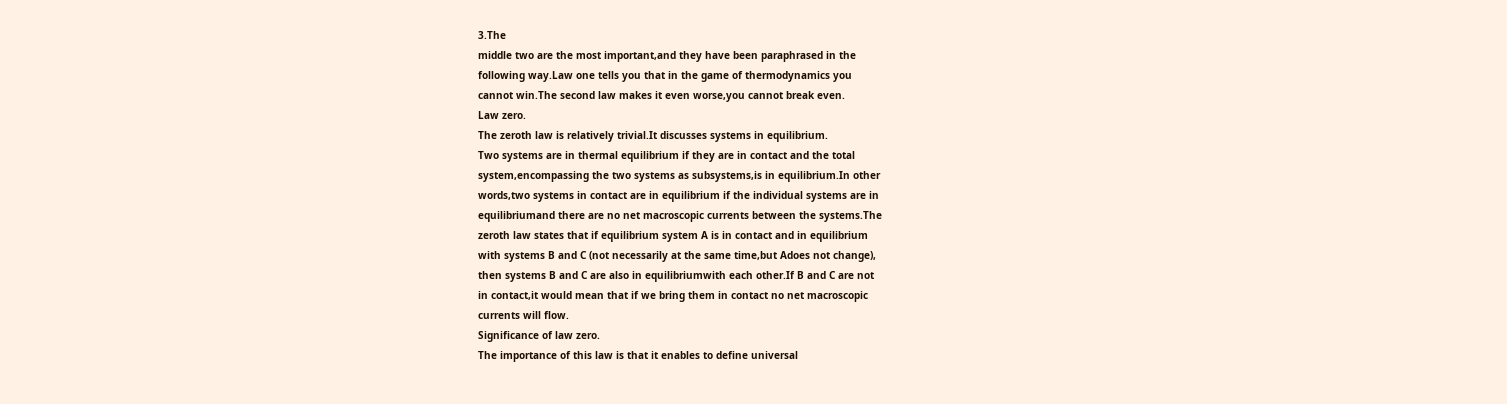3.The
middle two are the most important,and they have been paraphrased in the
following way.Law one tells you that in the game of thermodynamics you
cannot win.The second law makes it even worse,you cannot break even.
Law zero.
The zeroth law is relatively trivial.It discusses systems in equilibrium.
Two systems are in thermal equilibrium if they are in contact and the total
system,encompassing the two systems as subsystems,is in equilibrium.In other
words,two systems in contact are in equilibrium if the individual systems are in
equilibriumand there are no net macroscopic currents between the systems.The
zeroth law states that if equilibrium system A is in contact and in equilibrium
with systems B and C (not necessarily at the same time,but Adoes not change),
then systems B and C are also in equilibriumwith each other.If B and C are not
in contact,it would mean that if we bring them in contact no net macroscopic
currents will flow.
Significance of law zero.
The importance of this law is that it enables to define universal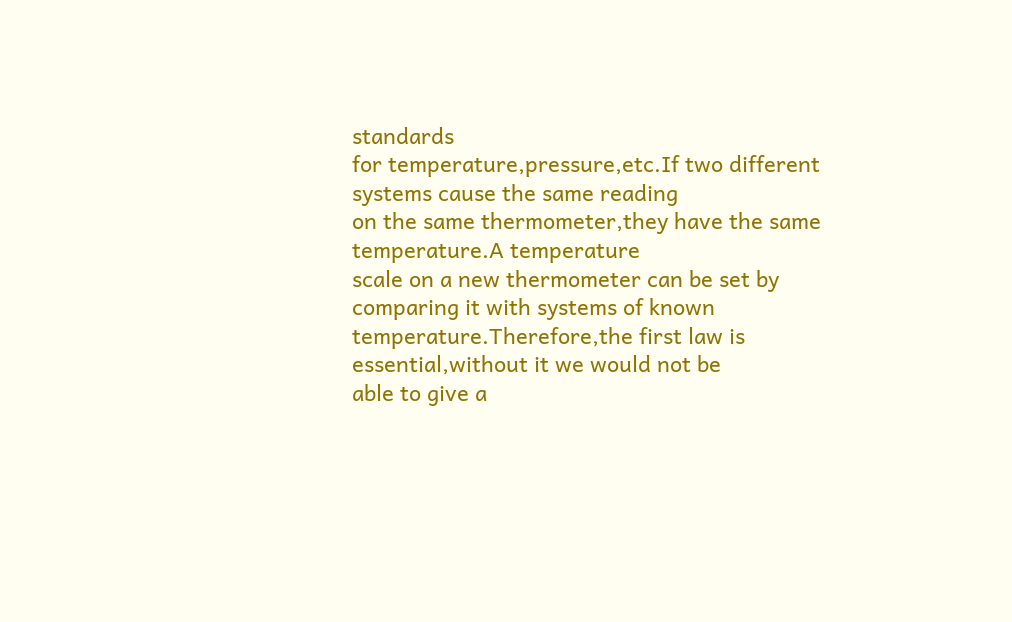standards
for temperature,pressure,etc.If two different systems cause the same reading
on the same thermometer,they have the same temperature.A temperature
scale on a new thermometer can be set by comparing it with systems of known
temperature.Therefore,the first law is essential,without it we would not be
able to give a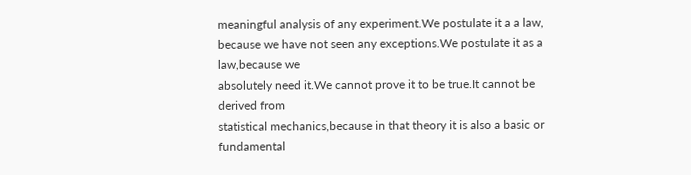meaningful analysis of any experiment.We postulate it a a law,
because we have not seen any exceptions.We postulate it as a law,because we
absolutely need it.We cannot prove it to be true.It cannot be derived from
statistical mechanics,because in that theory it is also a basic or fundamental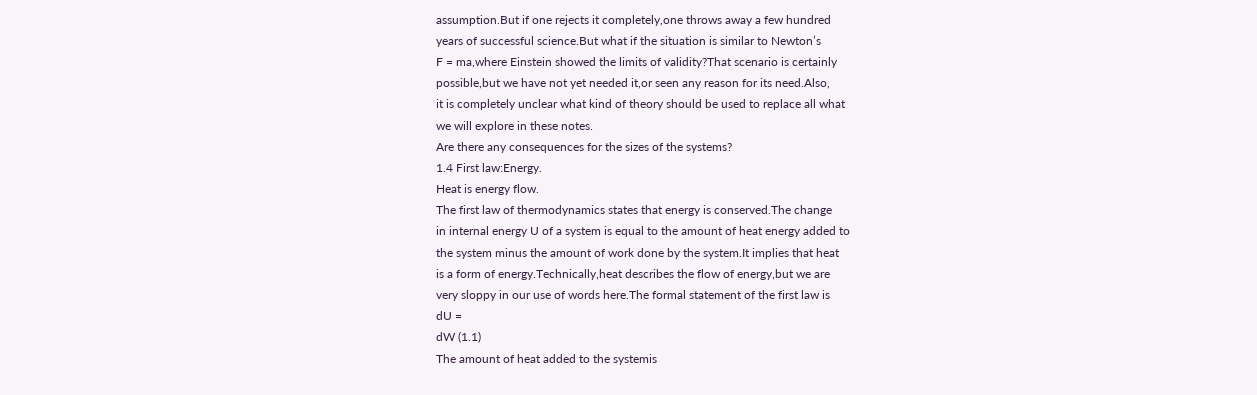assumption.But if one rejects it completely,one throws away a few hundred
years of successful science.But what if the situation is similar to Newton’s
F = ma,where Einstein showed the limits of validity?That scenario is certainly
possible,but we have not yet needed it,or seen any reason for its need.Also,
it is completely unclear what kind of theory should be used to replace all what
we will explore in these notes.
Are there any consequences for the sizes of the systems?
1.4 First law:Energy.
Heat is energy flow.
The first law of thermodynamics states that energy is conserved.The change
in internal energy U of a system is equal to the amount of heat energy added to
the system minus the amount of work done by the system.It implies that heat
is a form of energy.Technically,heat describes the flow of energy,but we are
very sloppy in our use of words here.The formal statement of the first law is
dU =
dW (1.1)
The amount of heat added to the systemis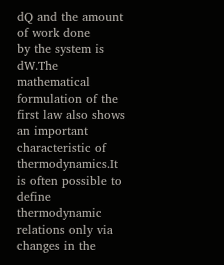dQ and the amount of work done
by the system is
dW.The mathematical formulation of the first law also shows
an important characteristic of thermodynamics.It is often possible to define
thermodynamic relations only via changes in the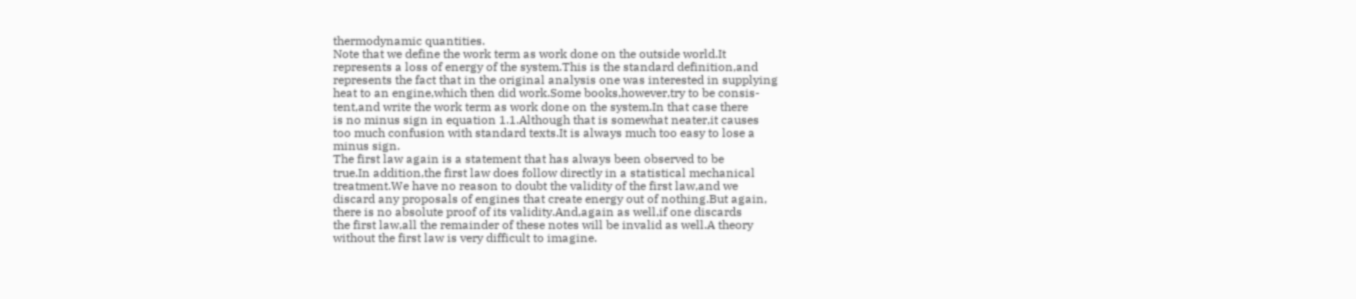thermodynamic quantities.
Note that we define the work term as work done on the outside world.It
represents a loss of energy of the system.This is the standard definition,and
represents the fact that in the original analysis one was interested in supplying
heat to an engine,which then did work.Some books,however,try to be consis-
tent,and write the work term as work done on the system.In that case there
is no minus sign in equation 1.1.Although that is somewhat neater,it causes
too much confusion with standard texts.It is always much too easy to lose a
minus sign.
The first law again is a statement that has always been observed to be
true.In addition,the first law does follow directly in a statistical mechanical
treatment.We have no reason to doubt the validity of the first law,and we
discard any proposals of engines that create energy out of nothing.But again,
there is no absolute proof of its validity.And,again as well,if one discards
the first law,all the remainder of these notes will be invalid as well.A theory
without the first law is very difficult to imagine.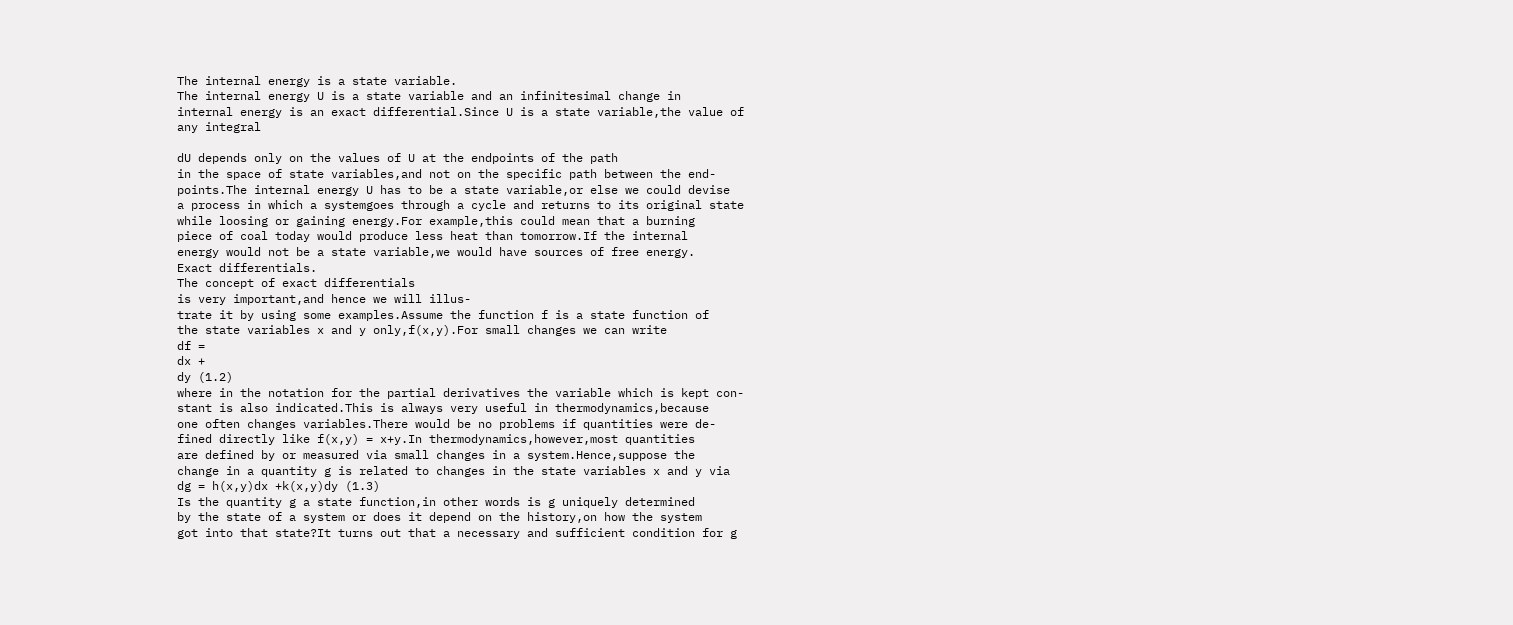The internal energy is a state variable.
The internal energy U is a state variable and an infinitesimal change in
internal energy is an exact differential.Since U is a state variable,the value of
any integral

dU depends only on the values of U at the endpoints of the path
in the space of state variables,and not on the specific path between the end-
points.The internal energy U has to be a state variable,or else we could devise
a process in which a systemgoes through a cycle and returns to its original state
while loosing or gaining energy.For example,this could mean that a burning
piece of coal today would produce less heat than tomorrow.If the internal
energy would not be a state variable,we would have sources of free energy.
Exact differentials.
The concept of exact differentials
is very important,and hence we will illus-
trate it by using some examples.Assume the function f is a state function of
the state variables x and y only,f(x,y).For small changes we can write
df =
dx +
dy (1.2)
where in the notation for the partial derivatives the variable which is kept con-
stant is also indicated.This is always very useful in thermodynamics,because
one often changes variables.There would be no problems if quantities were de-
fined directly like f(x,y) = x+y.In thermodynamics,however,most quantities
are defined by or measured via small changes in a system.Hence,suppose the
change in a quantity g is related to changes in the state variables x and y via
dg = h(x,y)dx +k(x,y)dy (1.3)
Is the quantity g a state function,in other words is g uniquely determined
by the state of a system or does it depend on the history,on how the system
got into that state?It turns out that a necessary and sufficient condition for g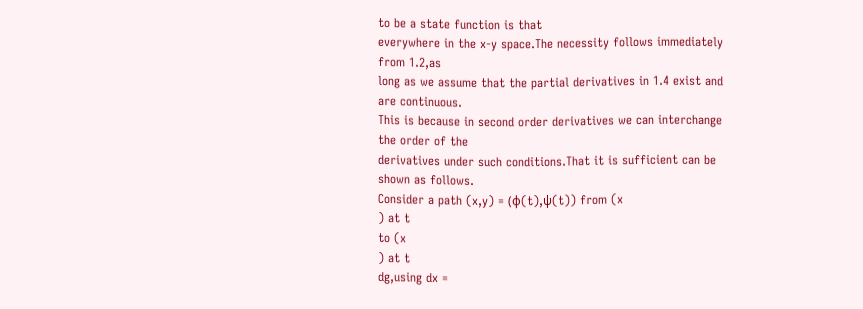to be a state function is that
everywhere in the x-y space.The necessity follows immediately from 1.2,as
long as we assume that the partial derivatives in 1.4 exist and are continuous.
This is because in second order derivatives we can interchange the order of the
derivatives under such conditions.That it is sufficient can be shown as follows.
Consider a path (x,y) = (ϕ(t),ψ(t)) from (x
) at t
to (x
) at t
dg,using dx =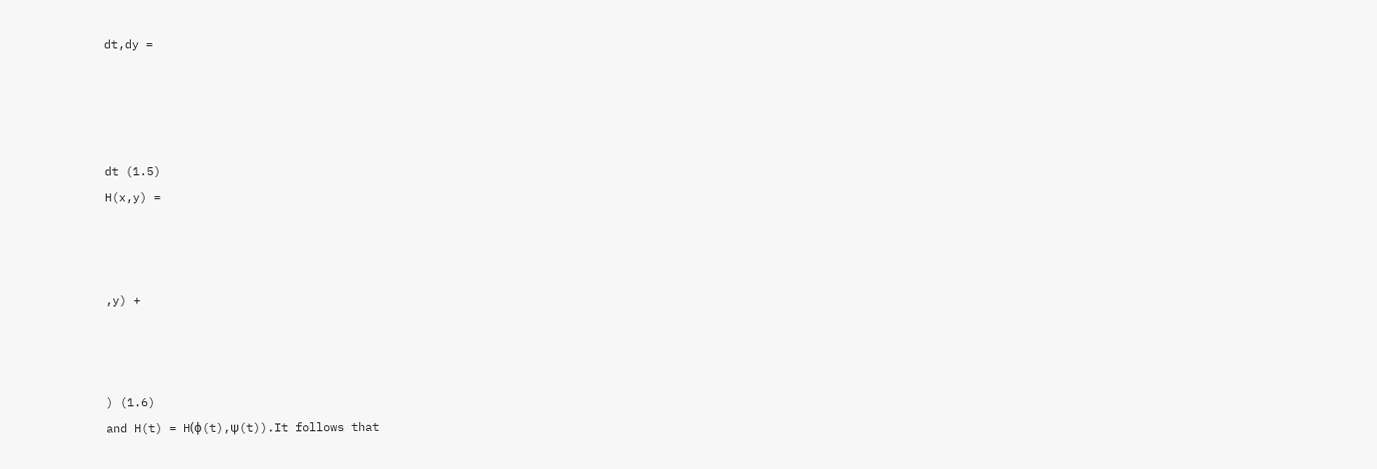dt,dy =




dt (1.5)
H(x,y) =



,y) +



) (1.6)
and H(t) = H(ϕ(t),ψ(t)).It follows that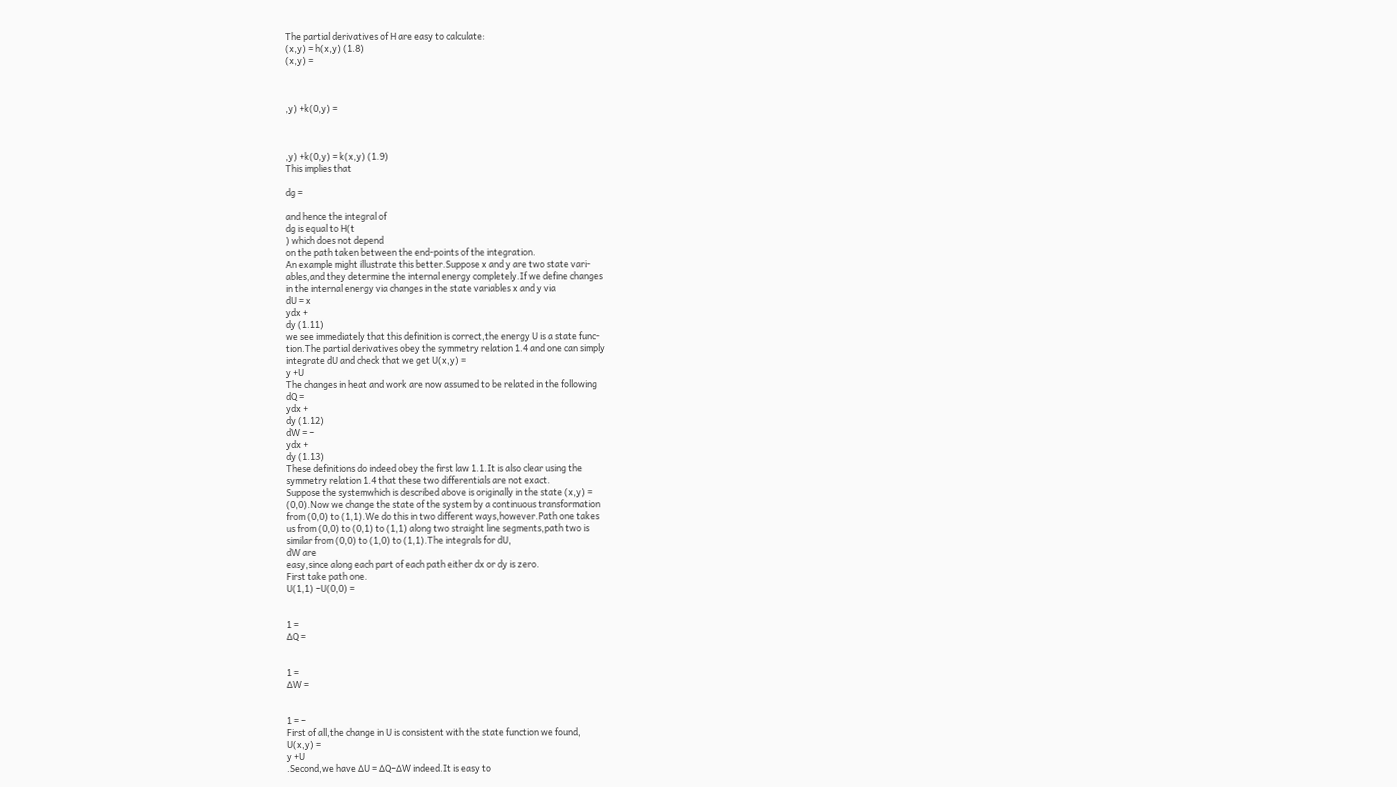The partial derivatives of H are easy to calculate:
(x,y) = h(x,y) (1.8)
(x,y) =



,y) +k(0,y) =



,y) +k(0,y) = k(x,y) (1.9)
This implies that

dg =

and hence the integral of
dg is equal to H(t
) which does not depend
on the path taken between the end-points of the integration.
An example might illustrate this better.Suppose x and y are two state vari-
ables,and they determine the internal energy completely.If we define changes
in the internal energy via changes in the state variables x and y via
dU = x
ydx +
dy (1.11)
we see immediately that this definition is correct,the energy U is a state func-
tion.The partial derivatives obey the symmetry relation 1.4 and one can simply
integrate dU and check that we get U(x,y) =
y +U
The changes in heat and work are now assumed to be related in the following
dQ =
ydx +
dy (1.12)
dW = −
ydx +
dy (1.13)
These definitions do indeed obey the first law 1.1.It is also clear using the
symmetry relation 1.4 that these two differentials are not exact.
Suppose the systemwhich is described above is originally in the state (x,y) =
(0,0).Now we change the state of the system by a continuous transformation
from (0,0) to (1,1).We do this in two different ways,however.Path one takes
us from (0,0) to (0,1) to (1,1) along two straight line segments,path two is
similar from (0,0) to (1,0) to (1,1).The integrals for dU,
dW are
easy,since along each part of each path either dx or dy is zero.
First take path one.
U(1,1) −U(0,0) =


1 =
∆Q =


1 =
∆W =


1 = −
First of all,the change in U is consistent with the state function we found,
U(x,y) =
y +U
.Second,we have ∆U = ∆Q−∆W indeed.It is easy to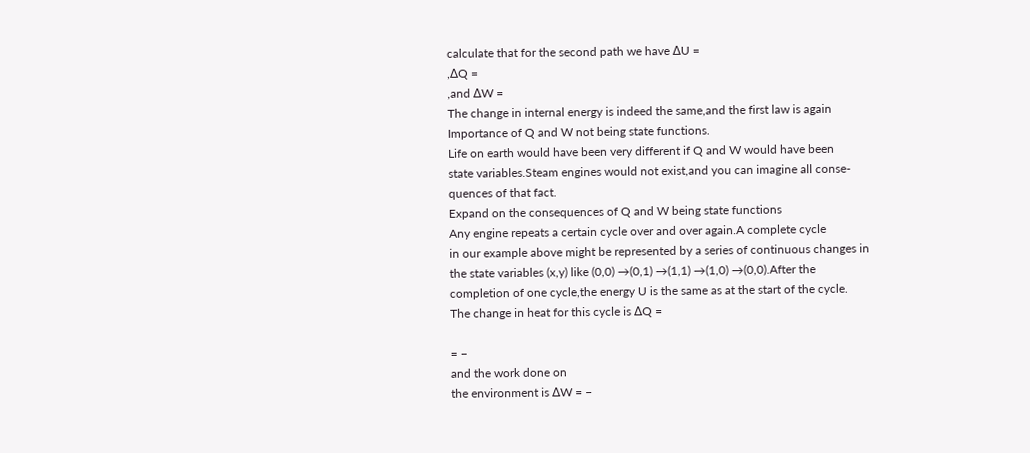calculate that for the second path we have ∆U =
,∆Q =
,and ∆W =
The change in internal energy is indeed the same,and the first law is again
Importance of Q and W not being state functions.
Life on earth would have been very different if Q and W would have been
state variables.Steam engines would not exist,and you can imagine all conse-
quences of that fact.
Expand on the consequences of Q and W being state functions
Any engine repeats a certain cycle over and over again.A complete cycle
in our example above might be represented by a series of continuous changes in
the state variables (x,y) like (0,0) →(0,1) →(1,1) →(1,0) →(0,0).After the
completion of one cycle,the energy U is the same as at the start of the cycle.
The change in heat for this cycle is ∆Q =

= −
and the work done on
the environment is ∆W = −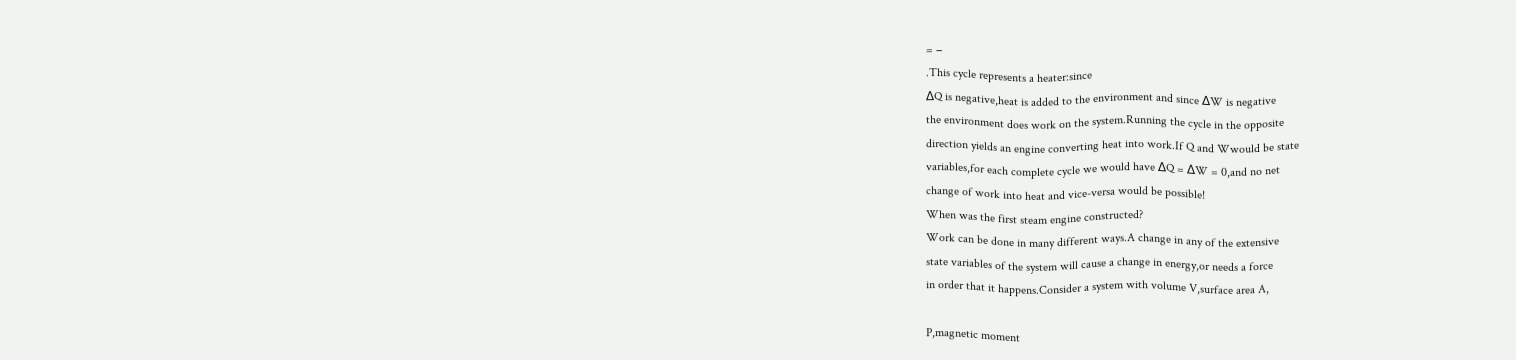= −
.This cycle represents a heater:since
∆Q is negative,heat is added to the environment and since ∆W is negative
the environment does work on the system.Running the cycle in the opposite
direction yields an engine converting heat into work.If Q and Wwould be state
variables,for each complete cycle we would have ∆Q = ∆W = 0,and no net
change of work into heat and vice-versa would be possible!
When was the first steam engine constructed?
Work can be done in many different ways.A change in any of the extensive
state variables of the system will cause a change in energy,or needs a force
in order that it happens.Consider a system with volume V,surface area A,

P,magnetic moment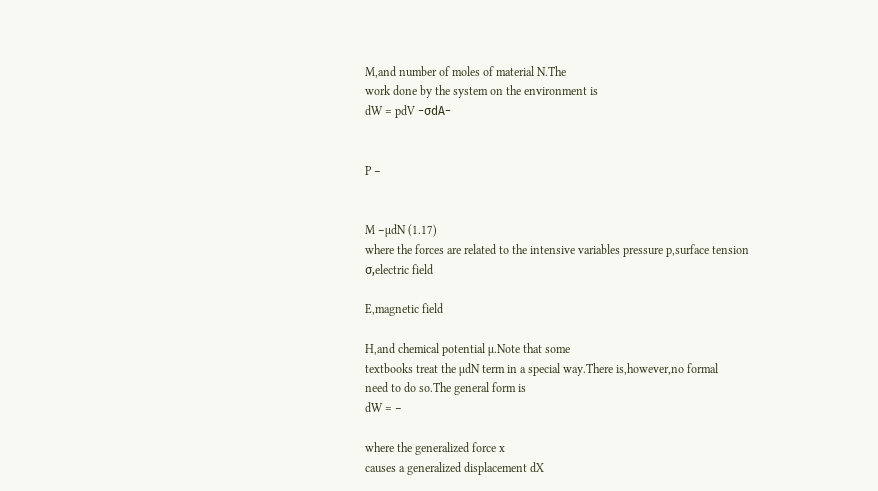M,and number of moles of material N.The
work done by the system on the environment is
dW = pdV −σdA−


P −


M −µdN (1.17)
where the forces are related to the intensive variables pressure p,surface tension
σ,electric field

E,magnetic field

H,and chemical potential µ.Note that some
textbooks treat the µdN term in a special way.There is,however,no formal
need to do so.The general form is
dW = −

where the generalized force x
causes a generalized displacement dX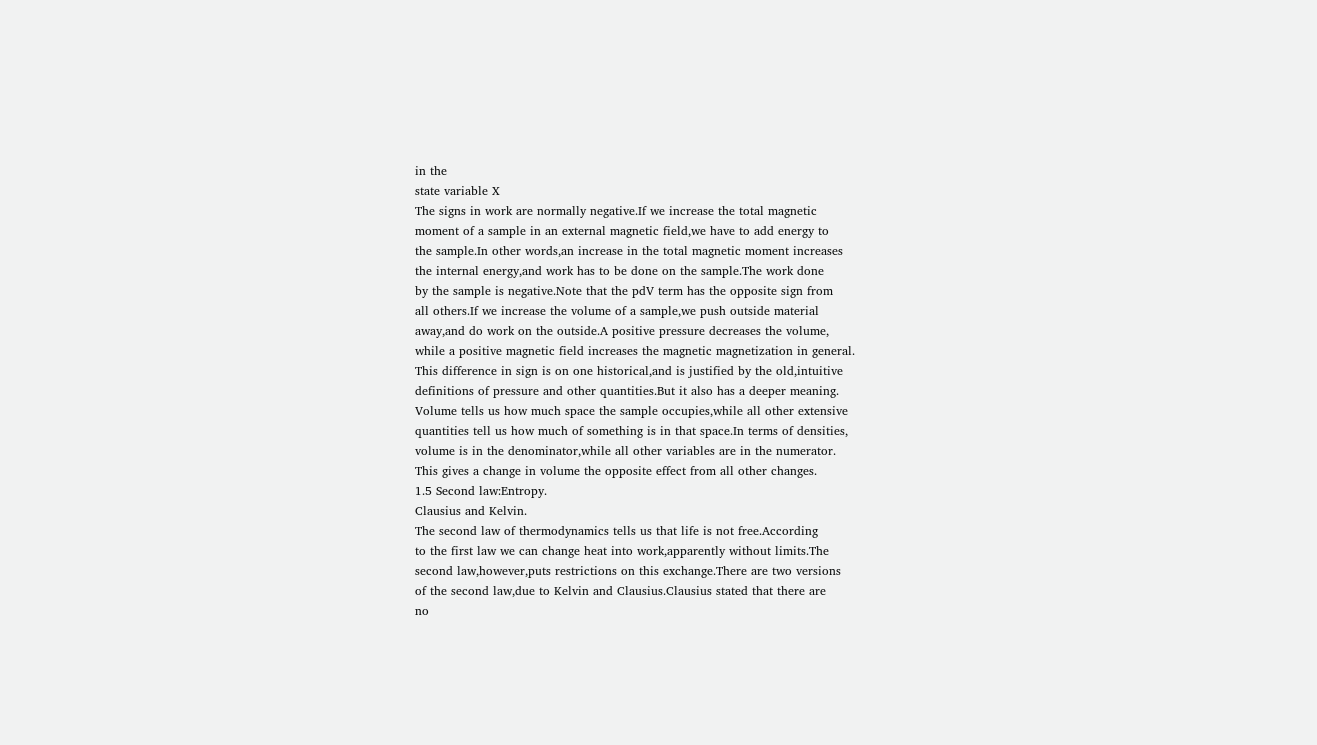in the
state variable X
The signs in work are normally negative.If we increase the total magnetic
moment of a sample in an external magnetic field,we have to add energy to
the sample.In other words,an increase in the total magnetic moment increases
the internal energy,and work has to be done on the sample.The work done
by the sample is negative.Note that the pdV term has the opposite sign from
all others.If we increase the volume of a sample,we push outside material
away,and do work on the outside.A positive pressure decreases the volume,
while a positive magnetic field increases the magnetic magnetization in general.
This difference in sign is on one historical,and is justified by the old,intuitive
definitions of pressure and other quantities.But it also has a deeper meaning.
Volume tells us how much space the sample occupies,while all other extensive
quantities tell us how much of something is in that space.In terms of densities,
volume is in the denominator,while all other variables are in the numerator.
This gives a change in volume the opposite effect from all other changes.
1.5 Second law:Entropy.
Clausius and Kelvin.
The second law of thermodynamics tells us that life is not free.According
to the first law we can change heat into work,apparently without limits.The
second law,however,puts restrictions on this exchange.There are two versions
of the second law,due to Kelvin and Clausius.Clausius stated that there are
no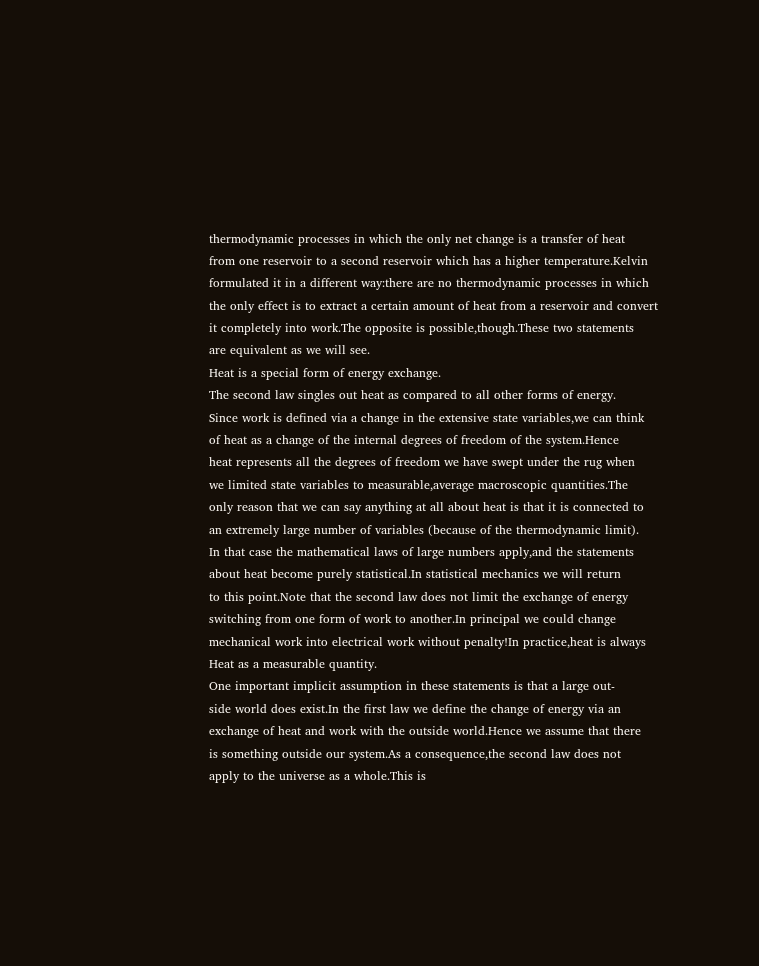thermodynamic processes in which the only net change is a transfer of heat
from one reservoir to a second reservoir which has a higher temperature.Kelvin
formulated it in a different way:there are no thermodynamic processes in which
the only effect is to extract a certain amount of heat from a reservoir and convert
it completely into work.The opposite is possible,though.These two statements
are equivalent as we will see.
Heat is a special form of energy exchange.
The second law singles out heat as compared to all other forms of energy.
Since work is defined via a change in the extensive state variables,we can think
of heat as a change of the internal degrees of freedom of the system.Hence
heat represents all the degrees of freedom we have swept under the rug when
we limited state variables to measurable,average macroscopic quantities.The
only reason that we can say anything at all about heat is that it is connected to
an extremely large number of variables (because of the thermodynamic limit).
In that case the mathematical laws of large numbers apply,and the statements
about heat become purely statistical.In statistical mechanics we will return
to this point.Note that the second law does not limit the exchange of energy
switching from one form of work to another.In principal we could change
mechanical work into electrical work without penalty!In practice,heat is always
Heat as a measurable quantity.
One important implicit assumption in these statements is that a large out-
side world does exist.In the first law we define the change of energy via an
exchange of heat and work with the outside world.Hence we assume that there
is something outside our system.As a consequence,the second law does not
apply to the universe as a whole.This is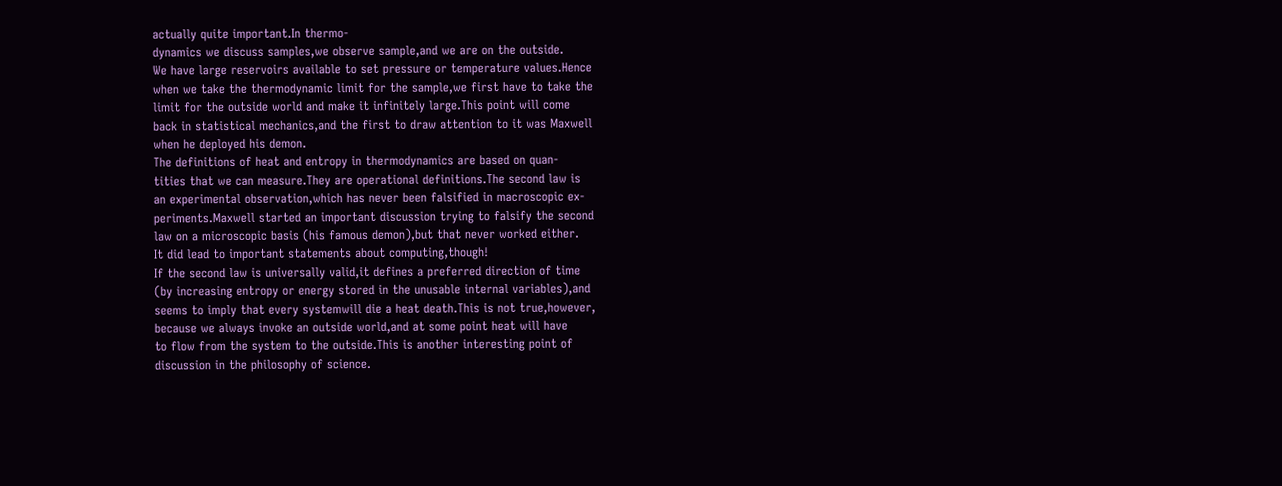actually quite important.In thermo-
dynamics we discuss samples,we observe sample,and we are on the outside.
We have large reservoirs available to set pressure or temperature values.Hence
when we take the thermodynamic limit for the sample,we first have to take the
limit for the outside world and make it infinitely large.This point will come
back in statistical mechanics,and the first to draw attention to it was Maxwell
when he deployed his demon.
The definitions of heat and entropy in thermodynamics are based on quan-
tities that we can measure.They are operational definitions.The second law is
an experimental observation,which has never been falsified in macroscopic ex-
periments.Maxwell started an important discussion trying to falsify the second
law on a microscopic basis (his famous demon),but that never worked either.
It did lead to important statements about computing,though!
If the second law is universally valid,it defines a preferred direction of time
(by increasing entropy or energy stored in the unusable internal variables),and
seems to imply that every systemwill die a heat death.This is not true,however,
because we always invoke an outside world,and at some point heat will have
to flow from the system to the outside.This is another interesting point of
discussion in the philosophy of science.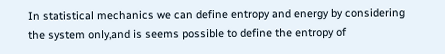In statistical mechanics we can define entropy and energy by considering
the system only,and is seems possible to define the entropy of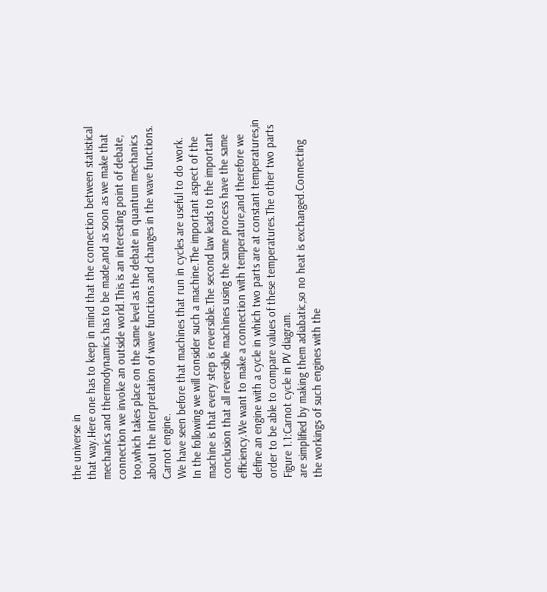the universe in
that way.Here one has to keep in mind that the connection between statistical
mechanics and thermodynamics has to be made,and as soon as we make that
connection we invoke an outside world.This is an interesting point of debate,
too,which takes place on the same level as the debate in quantum mechanics
about the interpretation of wave functions and changes in the wave functions.
Carnot engine.
We have seen before that machines that run in cycles are useful to do work.
In the following we will consider such a machine.The important aspect of the
machine is that every step is reversible.The second law leads to the important
conclusion that all reversible machines using the same process have the same
efficiency.We want to make a connection with temperature,and therefore we
define an engine with a cycle in which two parts are at constant temperatures,in
order to be able to compare values of these temperatures.The other two parts
Figure 1.1:Carnot cycle in PV diagram.
are simplified by making them adiabatic,so no heat is exchanged.Connecting
the workings of such engines with the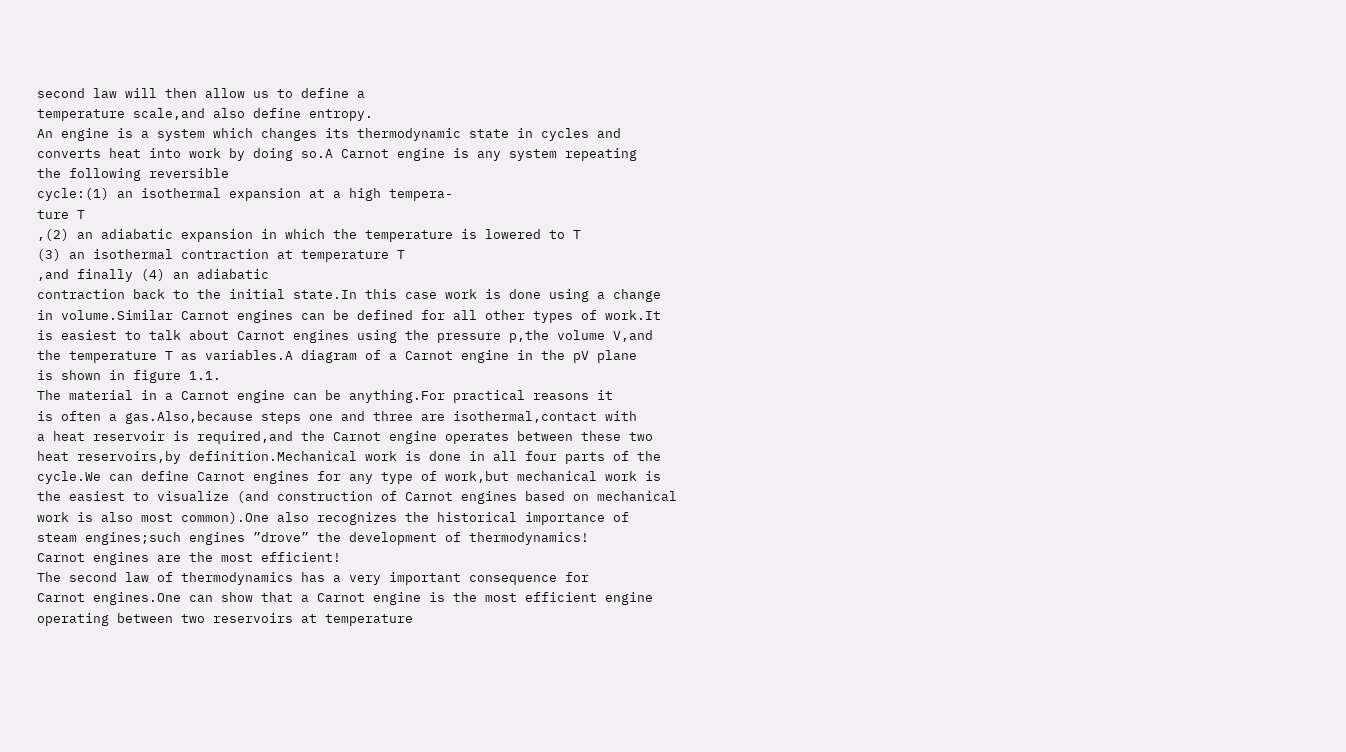second law will then allow us to define a
temperature scale,and also define entropy.
An engine is a system which changes its thermodynamic state in cycles and
converts heat into work by doing so.A Carnot engine is any system repeating
the following reversible
cycle:(1) an isothermal expansion at a high tempera-
ture T
,(2) an adiabatic expansion in which the temperature is lowered to T
(3) an isothermal contraction at temperature T
,and finally (4) an adiabatic
contraction back to the initial state.In this case work is done using a change
in volume.Similar Carnot engines can be defined for all other types of work.It
is easiest to talk about Carnot engines using the pressure p,the volume V,and
the temperature T as variables.A diagram of a Carnot engine in the pV plane
is shown in figure 1.1.
The material in a Carnot engine can be anything.For practical reasons it
is often a gas.Also,because steps one and three are isothermal,contact with
a heat reservoir is required,and the Carnot engine operates between these two
heat reservoirs,by definition.Mechanical work is done in all four parts of the
cycle.We can define Carnot engines for any type of work,but mechanical work is
the easiest to visualize (and construction of Carnot engines based on mechanical
work is also most common).One also recognizes the historical importance of
steam engines;such engines ”drove” the development of thermodynamics!
Carnot engines are the most efficient!
The second law of thermodynamics has a very important consequence for
Carnot engines.One can show that a Carnot engine is the most efficient engine
operating between two reservoirs at temperature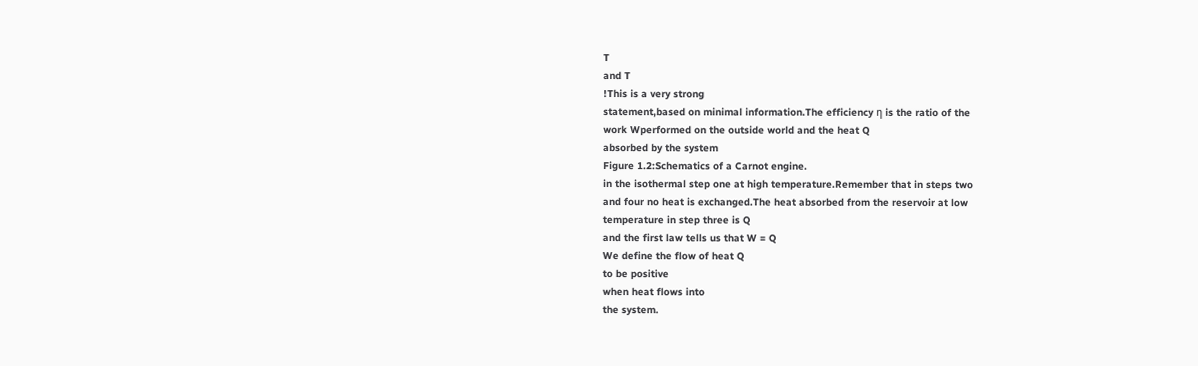T
and T
!This is a very strong
statement,based on minimal information.The efficiency η is the ratio of the
work Wperformed on the outside world and the heat Q
absorbed by the system
Figure 1.2:Schematics of a Carnot engine.
in the isothermal step one at high temperature.Remember that in steps two
and four no heat is exchanged.The heat absorbed from the reservoir at low
temperature in step three is Q
and the first law tells us that W = Q
We define the flow of heat Q
to be positive
when heat flows into
the system.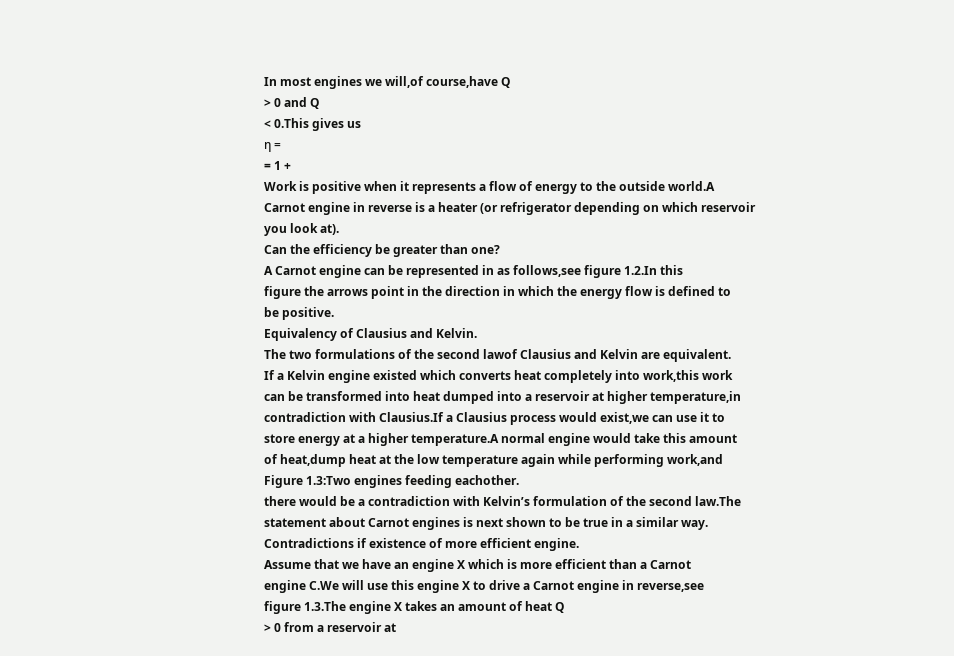In most engines we will,of course,have Q
> 0 and Q
< 0.This gives us
η =
= 1 +
Work is positive when it represents a flow of energy to the outside world.A
Carnot engine in reverse is a heater (or refrigerator depending on which reservoir
you look at).
Can the efficiency be greater than one?
A Carnot engine can be represented in as follows,see figure 1.2.In this
figure the arrows point in the direction in which the energy flow is defined to
be positive.
Equivalency of Clausius and Kelvin.
The two formulations of the second lawof Clausius and Kelvin are equivalent.
If a Kelvin engine existed which converts heat completely into work,this work
can be transformed into heat dumped into a reservoir at higher temperature,in
contradiction with Clausius.If a Clausius process would exist,we can use it to
store energy at a higher temperature.A normal engine would take this amount
of heat,dump heat at the low temperature again while performing work,and
Figure 1.3:Two engines feeding eachother.
there would be a contradiction with Kelvin’s formulation of the second law.The
statement about Carnot engines is next shown to be true in a similar way.
Contradictions if existence of more efficient engine.
Assume that we have an engine X which is more efficient than a Carnot
engine C.We will use this engine X to drive a Carnot engine in reverse,see
figure 1.3.The engine X takes an amount of heat Q
> 0 from a reservoir at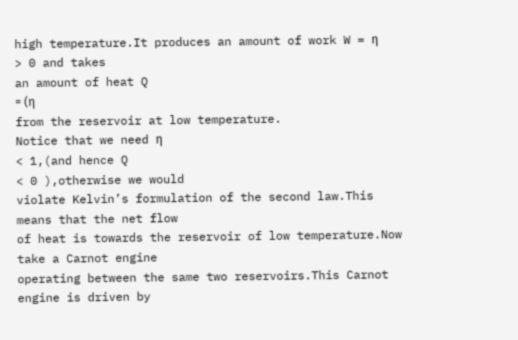high temperature.It produces an amount of work W = η
> 0 and takes
an amount of heat Q
= (η
from the reservoir at low temperature.
Notice that we need η
< 1,(and hence Q
< 0 ),otherwise we would
violate Kelvin’s formulation of the second law.This means that the net flow
of heat is towards the reservoir of low temperature.Now take a Carnot engine
operating between the same two reservoirs.This Carnot engine is driven by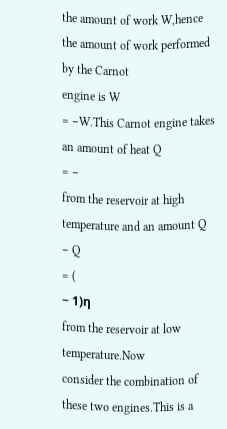the amount of work W,hence the amount of work performed by the Carnot
engine is W
= −W.This Carnot engine takes an amount of heat Q
= −
from the reservoir at high temperature and an amount Q
− Q
= (
− 1)η
from the reservoir at low temperature.Now
consider the combination of these two engines.This is a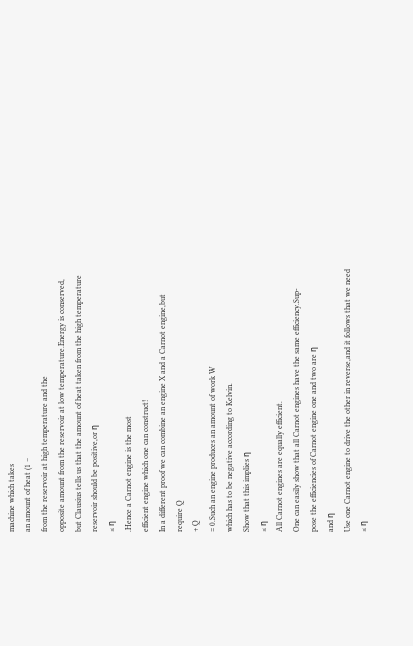machine which takes
an amount of heat (1 −
from the reservoir at high temperature and the
opposite amount from the reservoir at low temperature.Energy is conserved,
but Clausius tells us that the amount of heat taken from the high temperature
reservoir should be positive,or η
≤ η
.Hence a Carnot engine is the most
efficient engine which one can construct!
In a different proof we can combine an engine X and a Carnot engine,but
require Q
+ Q
= 0.Such an engine produces an amount of work W
which has to be negative according to Kelvin.
Show that this implies η
≤ η
All Carnot engines are equally efficient.
One can easily show that all Carnot engines have the same efficiency.Sup-
pose the efficiencies of Carnot engine one and two are η
and η
Use one Carnot engine to drive the other in reverse,and it follows that we need
≤ η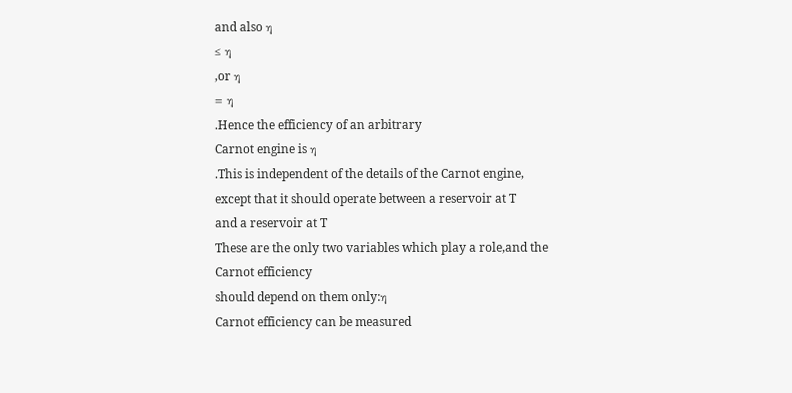and also η
≤ η
,or η
= η
.Hence the efficiency of an arbitrary
Carnot engine is η
.This is independent of the details of the Carnot engine,
except that it should operate between a reservoir at T
and a reservoir at T
These are the only two variables which play a role,and the Carnot efficiency
should depend on them only:η
Carnot efficiency can be measured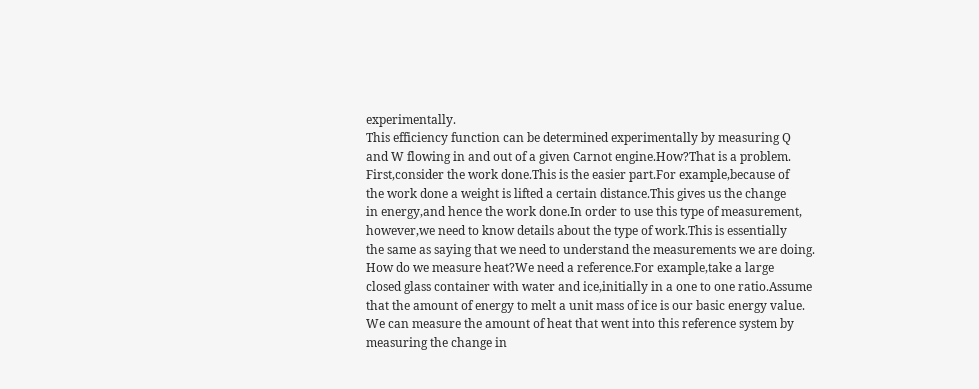experimentally.
This efficiency function can be determined experimentally by measuring Q
and W flowing in and out of a given Carnot engine.How?That is a problem.
First,consider the work done.This is the easier part.For example,because of
the work done a weight is lifted a certain distance.This gives us the change
in energy,and hence the work done.In order to use this type of measurement,
however,we need to know details about the type of work.This is essentially
the same as saying that we need to understand the measurements we are doing.
How do we measure heat?We need a reference.For example,take a large
closed glass container with water and ice,initially in a one to one ratio.Assume
that the amount of energy to melt a unit mass of ice is our basic energy value.
We can measure the amount of heat that went into this reference system by
measuring the change in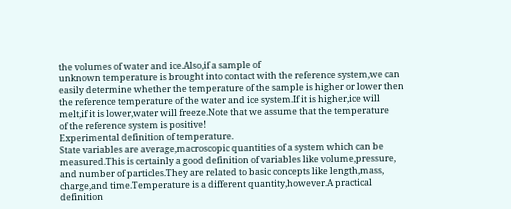the volumes of water and ice.Also,if a sample of
unknown temperature is brought into contact with the reference system,we can
easily determine whether the temperature of the sample is higher or lower then
the reference temperature of the water and ice system.If it is higher,ice will
melt,if it is lower,water will freeze.Note that we assume that the temperature
of the reference system is positive!
Experimental definition of temperature.
State variables are average,macroscopic quantities of a system which can be
measured.This is certainly a good definition of variables like volume,pressure,
and number of particles.They are related to basic concepts like length,mass,
charge,and time.Temperature is a different quantity,however.A practical
definition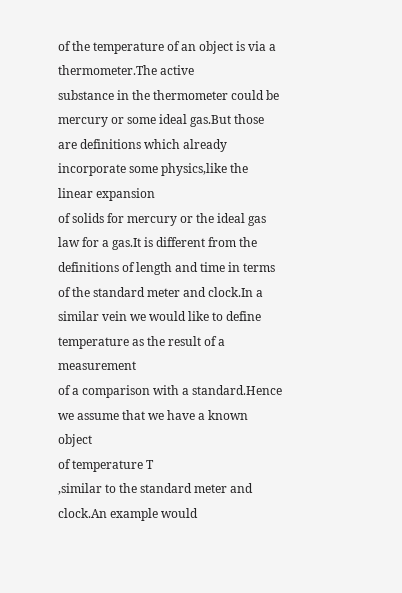of the temperature of an object is via a thermometer.The active
substance in the thermometer could be mercury or some ideal gas.But those
are definitions which already incorporate some physics,like the linear expansion
of solids for mercury or the ideal gas law for a gas.It is different from the
definitions of length and time in terms of the standard meter and clock.In a
similar vein we would like to define temperature as the result of a measurement
of a comparison with a standard.Hence we assume that we have a known object
of temperature T
,similar to the standard meter and clock.An example would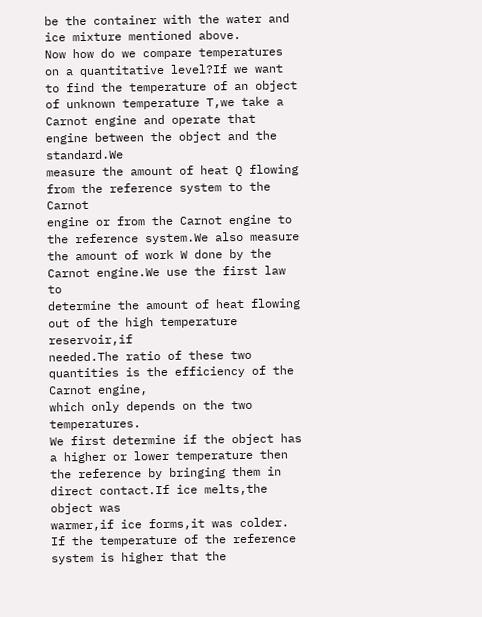be the container with the water and ice mixture mentioned above.
Now how do we compare temperatures on a quantitative level?If we want
to find the temperature of an object of unknown temperature T,we take a
Carnot engine and operate that engine between the object and the standard.We
measure the amount of heat Q flowing from the reference system to the Carnot
engine or from the Carnot engine to the reference system.We also measure
the amount of work W done by the Carnot engine.We use the first law to
determine the amount of heat flowing out of the high temperature reservoir,if
needed.The ratio of these two quantities is the efficiency of the Carnot engine,
which only depends on the two temperatures.
We first determine if the object has a higher or lower temperature then
the reference by bringing them in direct contact.If ice melts,the object was
warmer,if ice forms,it was colder.
If the temperature of the reference system is higher that the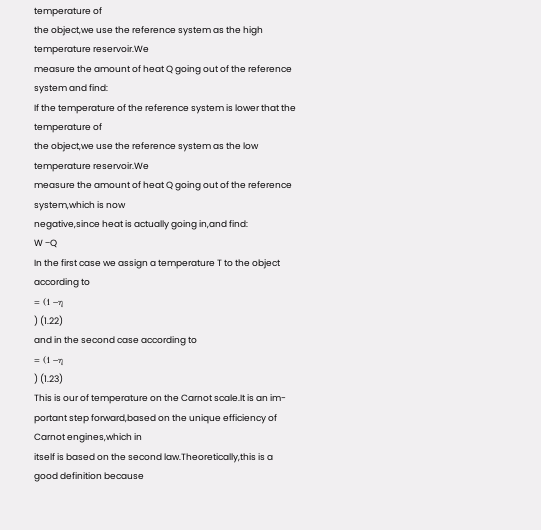temperature of
the object,we use the reference system as the high temperature reservoir.We
measure the amount of heat Q going out of the reference system and find:
If the temperature of the reference system is lower that the temperature of
the object,we use the reference system as the low temperature reservoir.We
measure the amount of heat Q going out of the reference system,which is now
negative,since heat is actually going in,and find:
W −Q
In the first case we assign a temperature T to the object according to
= (1 −η
) (1.22)
and in the second case according to
= (1 −η
) (1.23)
This is our of temperature on the Carnot scale.It is an im-
portant step forward,based on the unique efficiency of Carnot engines,which in
itself is based on the second law.Theoretically,this is a good definition because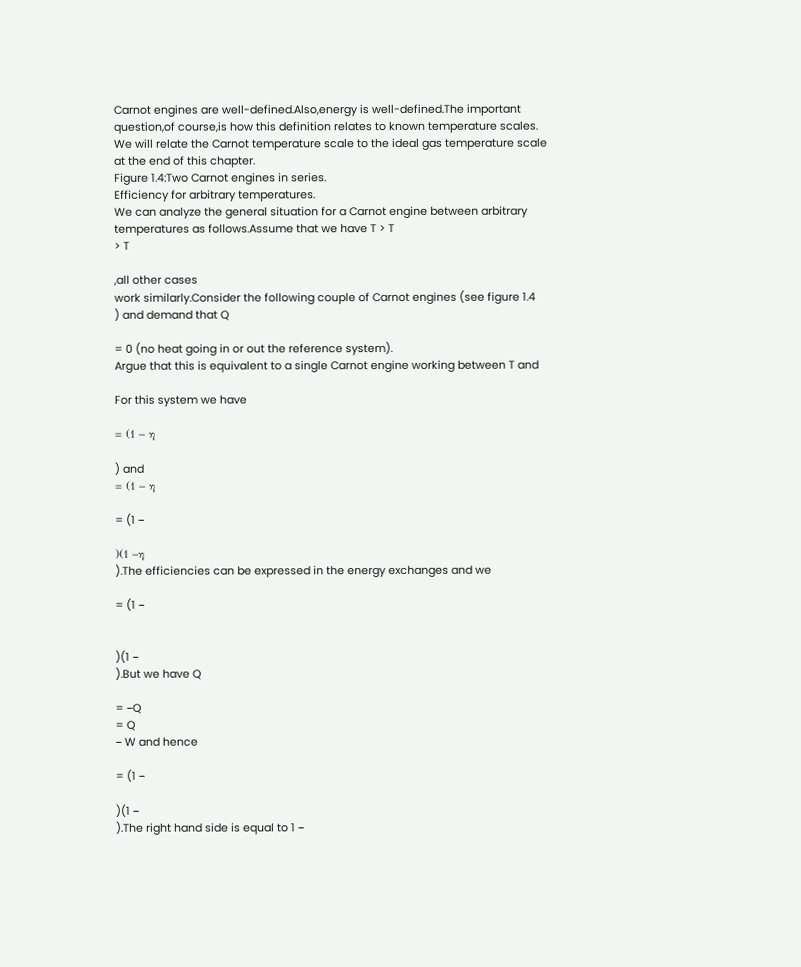Carnot engines are well-defined.Also,energy is well-defined.The important
question,of course,is how this definition relates to known temperature scales.
We will relate the Carnot temperature scale to the ideal gas temperature scale
at the end of this chapter.
Figure 1.4:Two Carnot engines in series.
Efficiency for arbitrary temperatures.
We can analyze the general situation for a Carnot engine between arbitrary
temperatures as follows.Assume that we have T > T
> T

,all other cases
work similarly.Consider the following couple of Carnot engines (see figure 1.4
) and demand that Q

= 0 (no heat going in or out the reference system).
Argue that this is equivalent to a single Carnot engine working between T and

For this system we have

= (1 − η

) and
= (1 − η

= (1 −

)(1 −η
).The efficiencies can be expressed in the energy exchanges and we

= (1 −


)(1 −
).But we have Q

= −Q
= Q
− W and hence

= (1 −

)(1 −
).The right hand side is equal to 1 −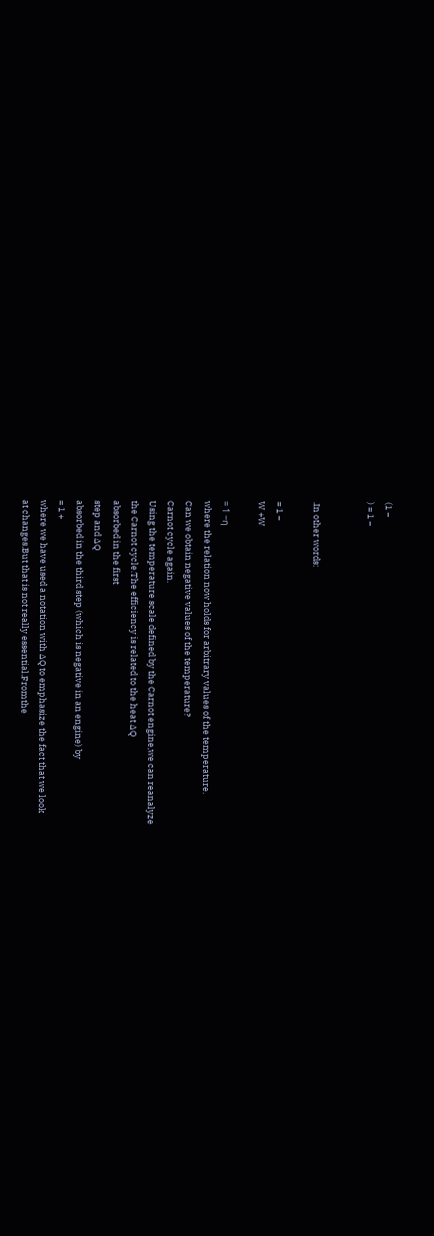(1 −
) = 1 −


.In other words:

= 1 −
W +W

= 1 −η
where the relation now holds for arbitrary values of the temperature.
Can we obtain negative values of the temperature?
Carnot cycle again.
Using the temperature scale defined by the Carnot engine,we can reanalyze
the Carnot cycle.The efficiency is related to the heat ∆Q
absorbed in the first
step and ∆Q
absorbed in the third step (which is negative in an engine) by
= 1 +
where we have used a notation with ∆Q to emphasize the fact that we look
at changes.But that is not really essential.Fromthe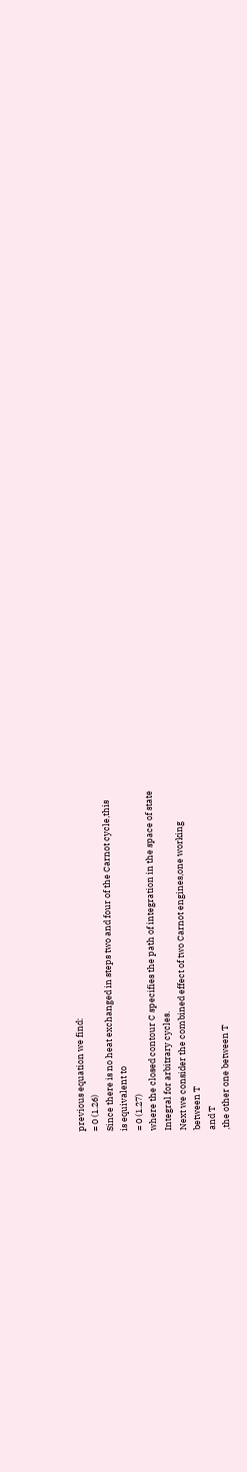previous equation we find:
= 0 (1.26)
Since there is no heat exchanged in steps two and four of the Carnot cycle,this
is equivalent to
= 0 (1.27)
where the closed contour C specifies the path of integration in the space of state
Integral for arbitrary cycles.
Next we consider the combined effect of two Carnot engines,one working
between T
and T
,the other one between T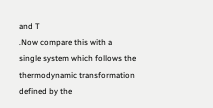and T
.Now compare this with a
single system which follows the thermodynamic transformation defined by the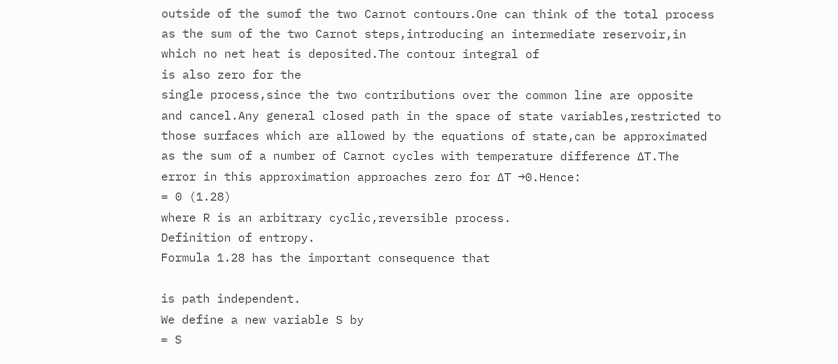outside of the sumof the two Carnot contours.One can think of the total process
as the sum of the two Carnot steps,introducing an intermediate reservoir,in
which no net heat is deposited.The contour integral of
is also zero for the
single process,since the two contributions over the common line are opposite
and cancel.Any general closed path in the space of state variables,restricted to
those surfaces which are allowed by the equations of state,can be approximated
as the sum of a number of Carnot cycles with temperature difference ∆T.The
error in this approximation approaches zero for ∆T →0.Hence:
= 0 (1.28)
where R is an arbitrary cyclic,reversible process.
Definition of entropy.
Formula 1.28 has the important consequence that

is path independent.
We define a new variable S by
= S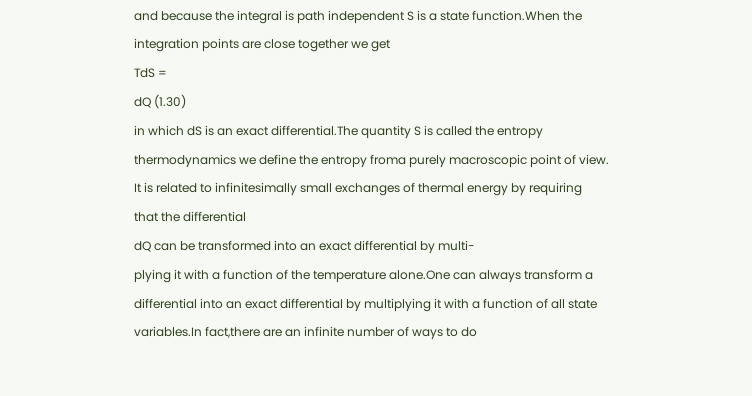and because the integral is path independent S is a state function.When the
integration points are close together we get
TdS =
dQ (1.30)
in which dS is an exact differential.The quantity S is called the entropy
thermodynamics we define the entropy froma purely macroscopic point of view.
It is related to infinitesimally small exchanges of thermal energy by requiring
that the differential
dQ can be transformed into an exact differential by multi-
plying it with a function of the temperature alone.One can always transform a
differential into an exact differential by multiplying it with a function of all state
variables.In fact,there are an infinite number of ways to do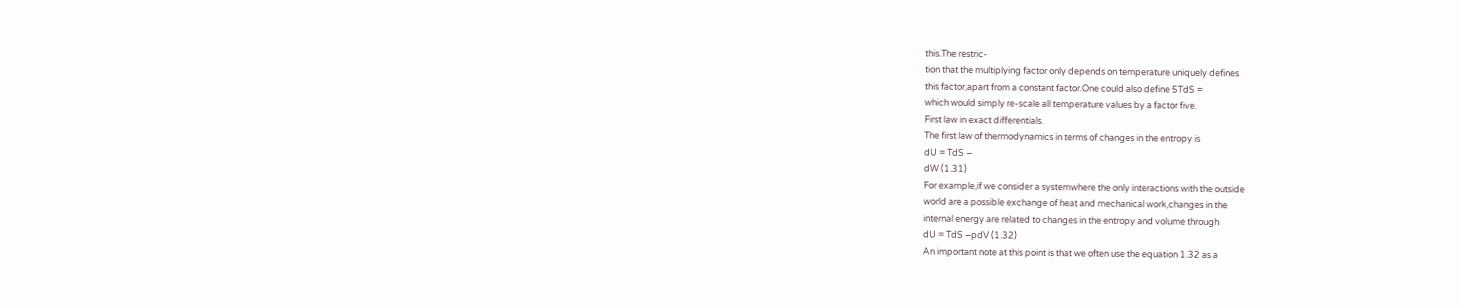this.The restric-
tion that the multiplying factor only depends on temperature uniquely defines
this factor,apart from a constant factor.One could also define 5TdS =
which would simply re-scale all temperature values by a factor five.
First law in exact differentials.
The first law of thermodynamics in terms of changes in the entropy is
dU = TdS −
dW (1.31)
For example,if we consider a systemwhere the only interactions with the outside
world are a possible exchange of heat and mechanical work,changes in the
internal energy are related to changes in the entropy and volume through
dU = TdS −pdV (1.32)
An important note at this point is that we often use the equation 1.32 as a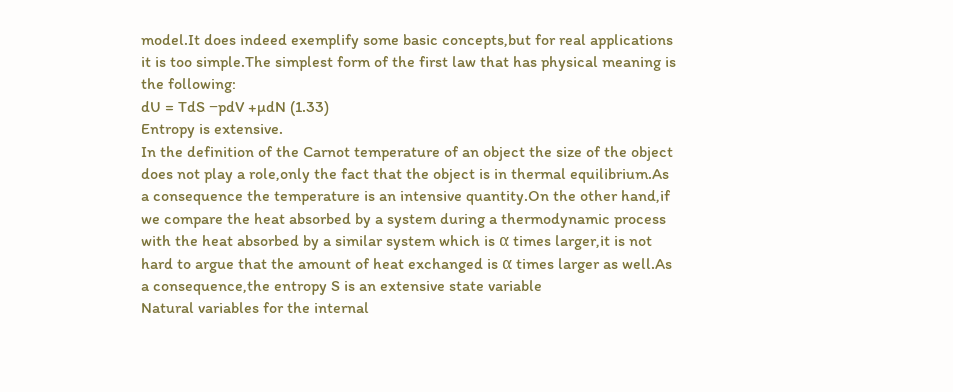model.It does indeed exemplify some basic concepts,but for real applications
it is too simple.The simplest form of the first law that has physical meaning is
the following:
dU = TdS −pdV +µdN (1.33)
Entropy is extensive.
In the definition of the Carnot temperature of an object the size of the object
does not play a role,only the fact that the object is in thermal equilibrium.As
a consequence the temperature is an intensive quantity.On the other hand,if
we compare the heat absorbed by a system during a thermodynamic process
with the heat absorbed by a similar system which is α times larger,it is not
hard to argue that the amount of heat exchanged is α times larger as well.As
a consequence,the entropy S is an extensive state variable
Natural variables for the internal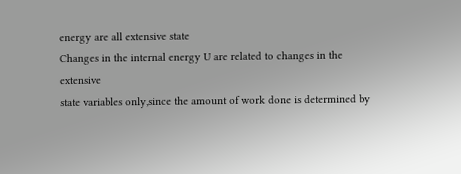energy are all extensive state
Changes in the internal energy U are related to changes in the extensive
state variables only,since the amount of work done is determined by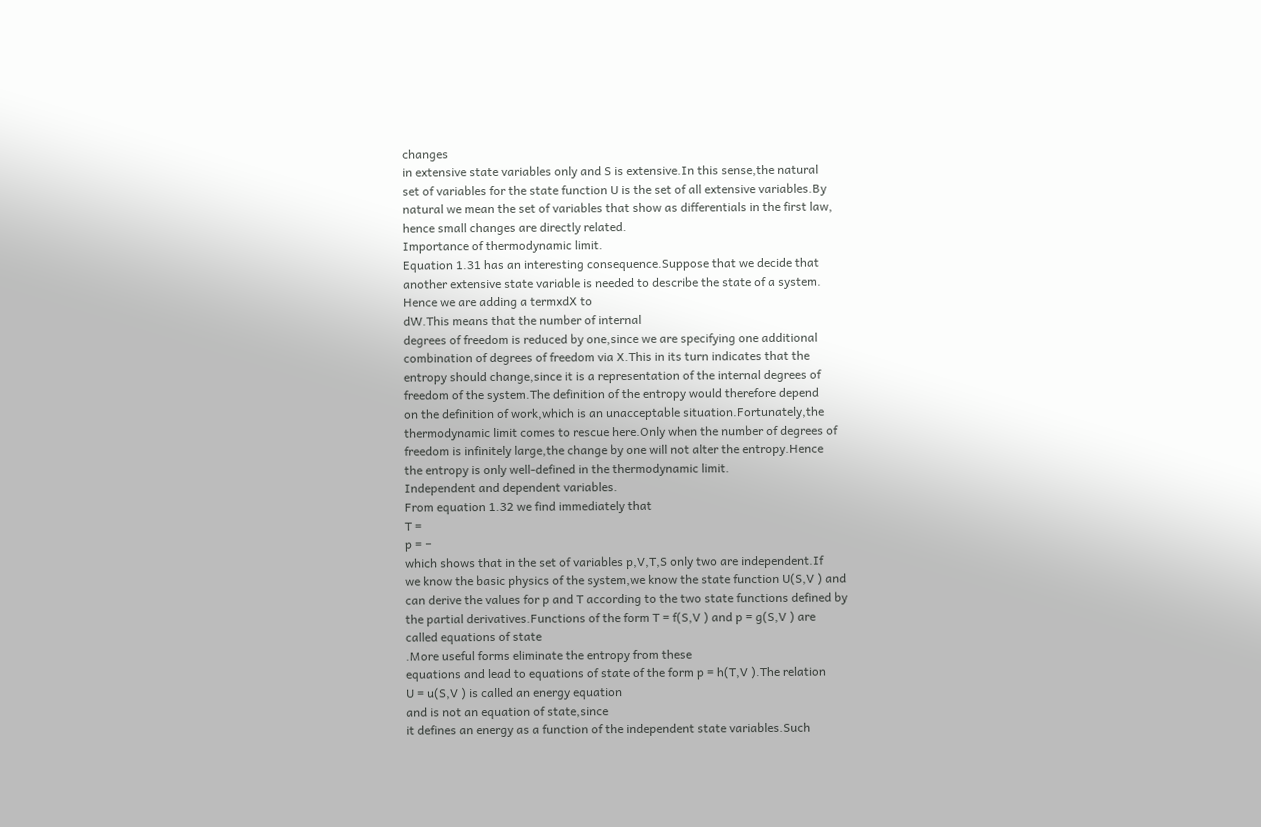changes
in extensive state variables only and S is extensive.In this sense,the natural
set of variables for the state function U is the set of all extensive variables.By
natural we mean the set of variables that show as differentials in the first law,
hence small changes are directly related.
Importance of thermodynamic limit.
Equation 1.31 has an interesting consequence.Suppose that we decide that
another extensive state variable is needed to describe the state of a system.
Hence we are adding a termxdX to
dW.This means that the number of internal
degrees of freedom is reduced by one,since we are specifying one additional
combination of degrees of freedom via X.This in its turn indicates that the
entropy should change,since it is a representation of the internal degrees of
freedom of the system.The definition of the entropy would therefore depend
on the definition of work,which is an unacceptable situation.Fortunately,the
thermodynamic limit comes to rescue here.Only when the number of degrees of
freedom is infinitely large,the change by one will not alter the entropy.Hence
the entropy is only well-defined in the thermodynamic limit.
Independent and dependent variables.
From equation 1.32 we find immediately that
T =
p = −
which shows that in the set of variables p,V,T,S only two are independent.If
we know the basic physics of the system,we know the state function U(S,V ) and
can derive the values for p and T according to the two state functions defined by
the partial derivatives.Functions of the form T = f(S,V ) and p = g(S,V ) are
called equations of state
.More useful forms eliminate the entropy from these
equations and lead to equations of state of the form p = h(T,V ).The relation
U = u(S,V ) is called an energy equation
and is not an equation of state,since
it defines an energy as a function of the independent state variables.Such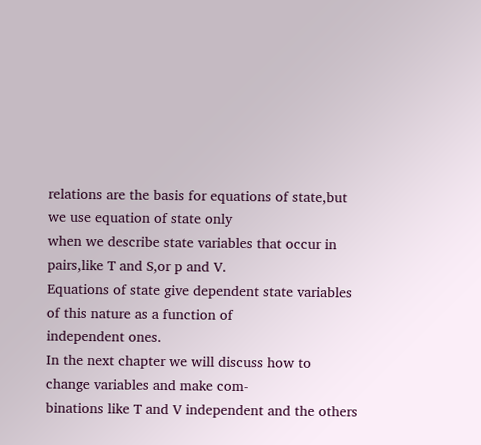relations are the basis for equations of state,but we use equation of state only
when we describe state variables that occur in pairs,like T and S,or p and V.
Equations of state give dependent state variables of this nature as a function of
independent ones.
In the next chapter we will discuss how to change variables and make com-
binations like T and V independent and the others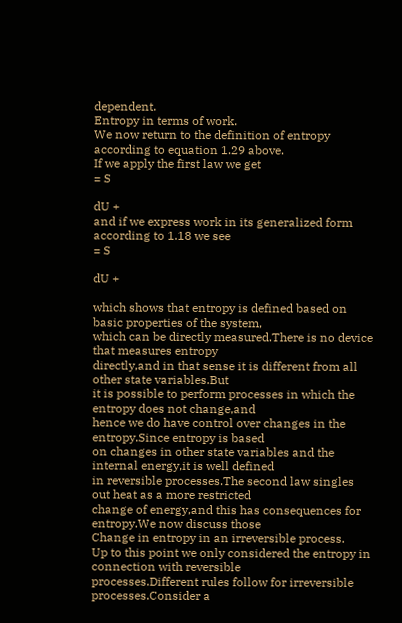dependent.
Entropy in terms of work.
We now return to the definition of entropy according to equation 1.29 above.
If we apply the first law we get
= S

dU +
and if we express work in its generalized form according to 1.18 we see
= S

dU +

which shows that entropy is defined based on basic properties of the system,
which can be directly measured.There is no device that measures entropy
directly,and in that sense it is different from all other state variables.But
it is possible to perform processes in which the entropy does not change,and
hence we do have control over changes in the entropy.Since entropy is based
on changes in other state variables and the internal energy,it is well defined
in reversible processes.The second law singles out heat as a more restricted
change of energy,and this has consequences for entropy.We now discuss those
Change in entropy in an irreversible process.
Up to this point we only considered the entropy in connection with reversible
processes.Different rules follow for irreversible processes.Consider a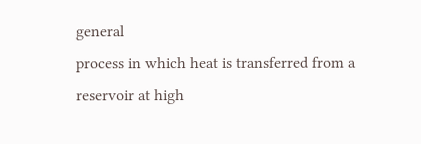general
process in which heat is transferred from a reservoir at high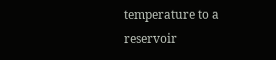temperature to a
reservoir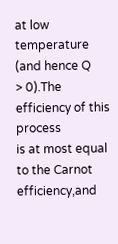at low temperature (and hence Q
> 0).The efficiency of this process
is at most equal to the Carnot efficiency,and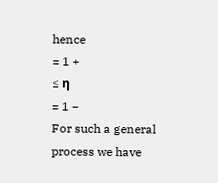hence
= 1 +
≤ η
= 1 −
For such a general process we have